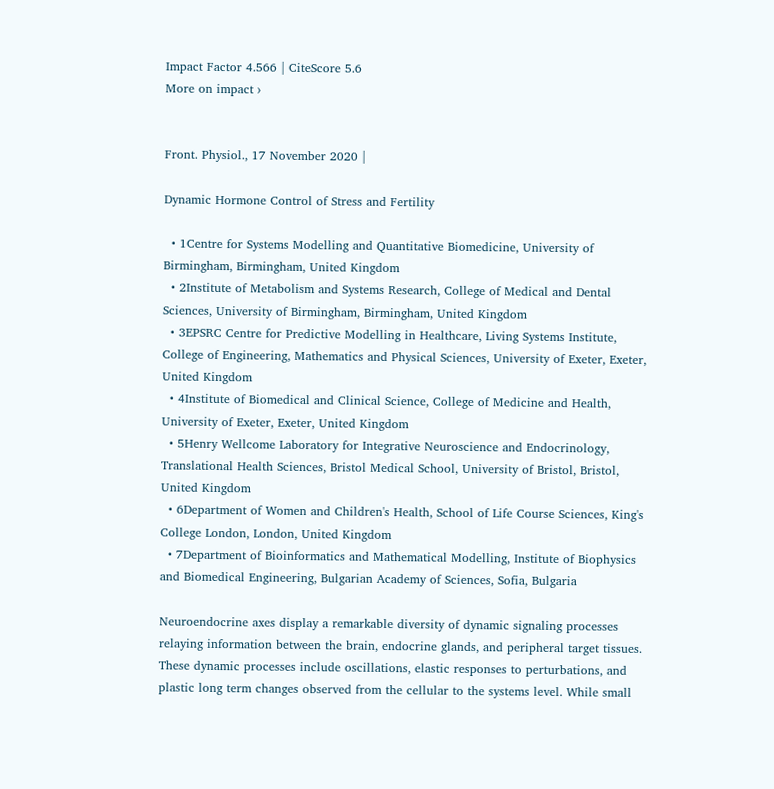Impact Factor 4.566 | CiteScore 5.6
More on impact ›


Front. Physiol., 17 November 2020 |

Dynamic Hormone Control of Stress and Fertility

  • 1Centre for Systems Modelling and Quantitative Biomedicine, University of Birmingham, Birmingham, United Kingdom
  • 2Institute of Metabolism and Systems Research, College of Medical and Dental Sciences, University of Birmingham, Birmingham, United Kingdom
  • 3EPSRC Centre for Predictive Modelling in Healthcare, Living Systems Institute, College of Engineering, Mathematics and Physical Sciences, University of Exeter, Exeter, United Kingdom
  • 4Institute of Biomedical and Clinical Science, College of Medicine and Health, University of Exeter, Exeter, United Kingdom
  • 5Henry Wellcome Laboratory for Integrative Neuroscience and Endocrinology, Translational Health Sciences, Bristol Medical School, University of Bristol, Bristol, United Kingdom
  • 6Department of Women and Children's Health, School of Life Course Sciences, King's College London, London, United Kingdom
  • 7Department of Bioinformatics and Mathematical Modelling, Institute of Biophysics and Biomedical Engineering, Bulgarian Academy of Sciences, Sofia, Bulgaria

Neuroendocrine axes display a remarkable diversity of dynamic signaling processes relaying information between the brain, endocrine glands, and peripheral target tissues. These dynamic processes include oscillations, elastic responses to perturbations, and plastic long term changes observed from the cellular to the systems level. While small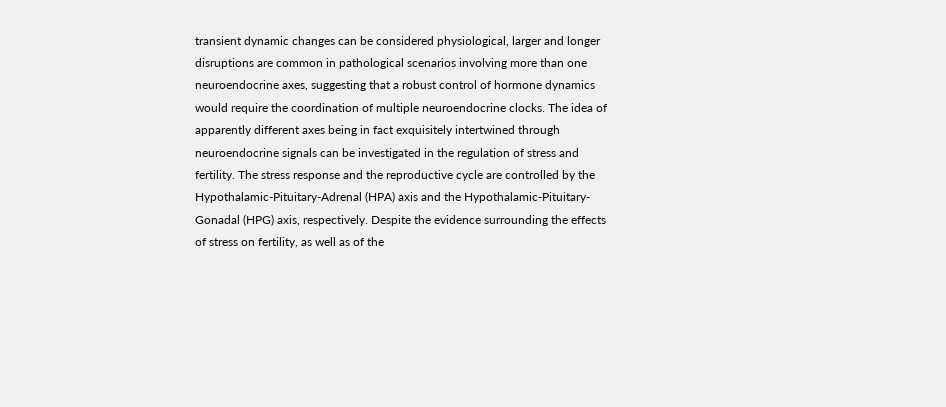transient dynamic changes can be considered physiological, larger and longer disruptions are common in pathological scenarios involving more than one neuroendocrine axes, suggesting that a robust control of hormone dynamics would require the coordination of multiple neuroendocrine clocks. The idea of apparently different axes being in fact exquisitely intertwined through neuroendocrine signals can be investigated in the regulation of stress and fertility. The stress response and the reproductive cycle are controlled by the Hypothalamic-Pituitary-Adrenal (HPA) axis and the Hypothalamic-Pituitary-Gonadal (HPG) axis, respectively. Despite the evidence surrounding the effects of stress on fertility, as well as of the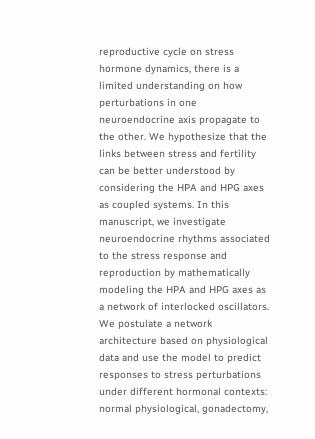reproductive cycle on stress hormone dynamics, there is a limited understanding on how perturbations in one neuroendocrine axis propagate to the other. We hypothesize that the links between stress and fertility can be better understood by considering the HPA and HPG axes as coupled systems. In this manuscript, we investigate neuroendocrine rhythms associated to the stress response and reproduction by mathematically modeling the HPA and HPG axes as a network of interlocked oscillators. We postulate a network architecture based on physiological data and use the model to predict responses to stress perturbations under different hormonal contexts: normal physiological, gonadectomy,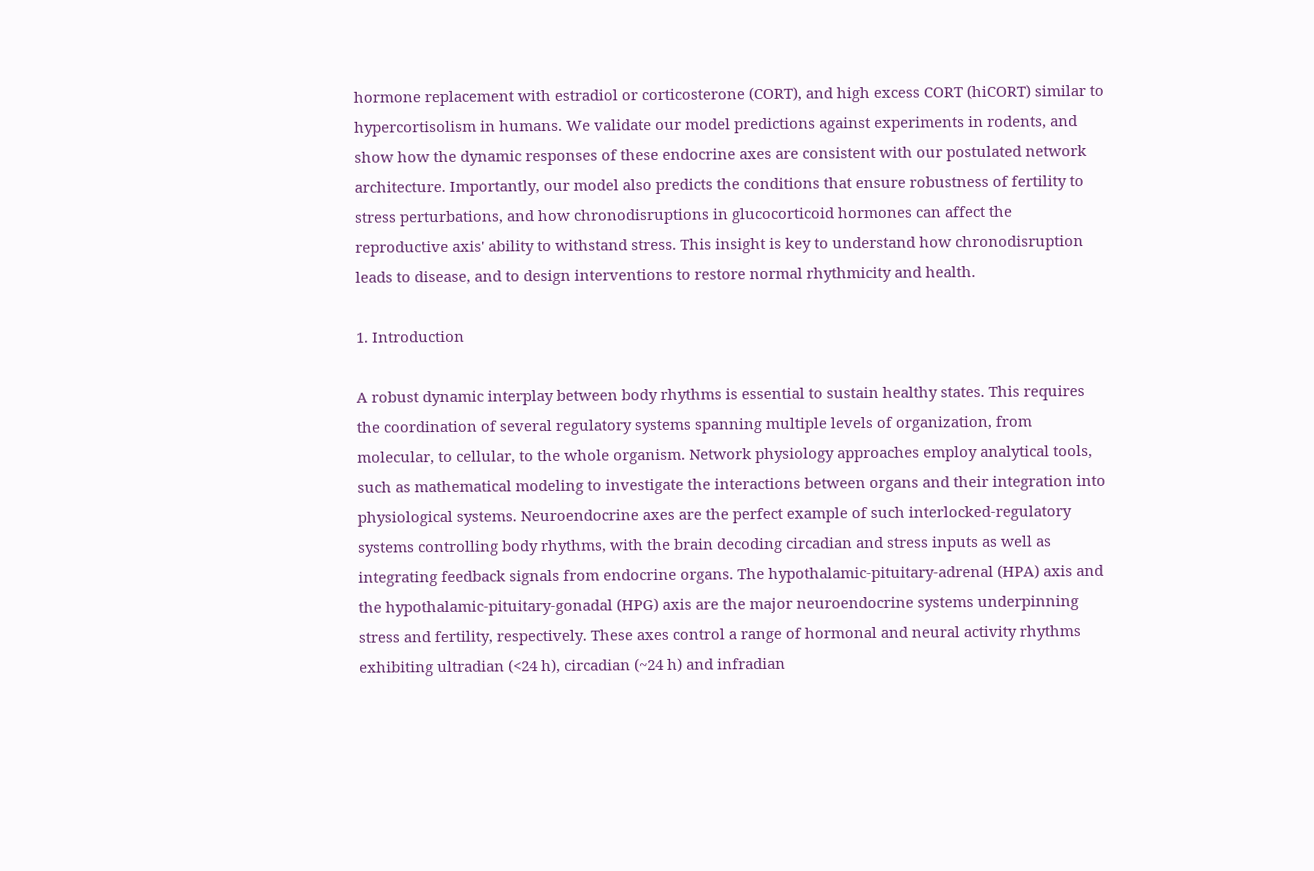hormone replacement with estradiol or corticosterone (CORT), and high excess CORT (hiCORT) similar to hypercortisolism in humans. We validate our model predictions against experiments in rodents, and show how the dynamic responses of these endocrine axes are consistent with our postulated network architecture. Importantly, our model also predicts the conditions that ensure robustness of fertility to stress perturbations, and how chronodisruptions in glucocorticoid hormones can affect the reproductive axis' ability to withstand stress. This insight is key to understand how chronodisruption leads to disease, and to design interventions to restore normal rhythmicity and health.

1. Introduction

A robust dynamic interplay between body rhythms is essential to sustain healthy states. This requires the coordination of several regulatory systems spanning multiple levels of organization, from molecular, to cellular, to the whole organism. Network physiology approaches employ analytical tools, such as mathematical modeling to investigate the interactions between organs and their integration into physiological systems. Neuroendocrine axes are the perfect example of such interlocked-regulatory systems controlling body rhythms, with the brain decoding circadian and stress inputs as well as integrating feedback signals from endocrine organs. The hypothalamic-pituitary-adrenal (HPA) axis and the hypothalamic-pituitary-gonadal (HPG) axis are the major neuroendocrine systems underpinning stress and fertility, respectively. These axes control a range of hormonal and neural activity rhythms exhibiting ultradian (<24 h), circadian (~24 h) and infradian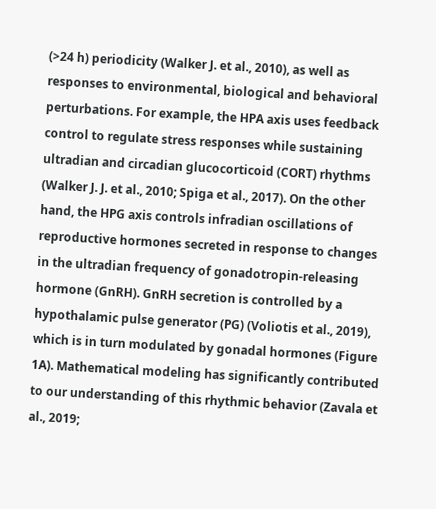(>24 h) periodicity (Walker J. et al., 2010), as well as responses to environmental, biological and behavioral perturbations. For example, the HPA axis uses feedback control to regulate stress responses while sustaining ultradian and circadian glucocorticoid (CORT) rhythms (Walker J. J. et al., 2010; Spiga et al., 2017). On the other hand, the HPG axis controls infradian oscillations of reproductive hormones secreted in response to changes in the ultradian frequency of gonadotropin-releasing hormone (GnRH). GnRH secretion is controlled by a hypothalamic pulse generator (PG) (Voliotis et al., 2019), which is in turn modulated by gonadal hormones (Figure 1A). Mathematical modeling has significantly contributed to our understanding of this rhythmic behavior (Zavala et al., 2019;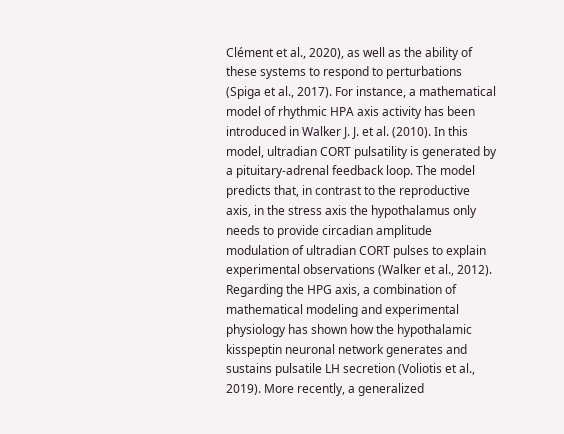Clément et al., 2020), as well as the ability of these systems to respond to perturbations (Spiga et al., 2017). For instance, a mathematical model of rhythmic HPA axis activity has been introduced in Walker J. J. et al. (2010). In this model, ultradian CORT pulsatility is generated by a pituitary-adrenal feedback loop. The model predicts that, in contrast to the reproductive axis, in the stress axis the hypothalamus only needs to provide circadian amplitude modulation of ultradian CORT pulses to explain experimental observations (Walker et al., 2012). Regarding the HPG axis, a combination of mathematical modeling and experimental physiology has shown how the hypothalamic kisspeptin neuronal network generates and sustains pulsatile LH secretion (Voliotis et al., 2019). More recently, a generalized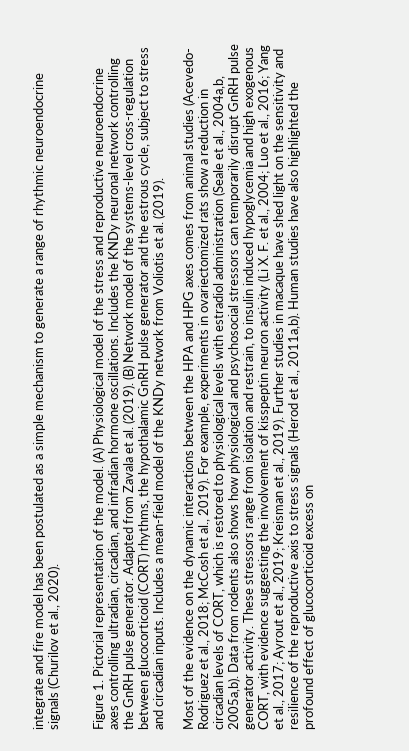integrate and fire model has been postulated as a simple mechanism to generate a range of rhythmic neuroendocrine signals (Churilov et al., 2020).


Figure 1. Pictorial representation of the model. (A) Physiological model of the stress and reproductive neuroendocrine axes controlling ultradian, circadian, and infradian hormone oscillations. Includes the KNDy neuronal network controlling the GnRH pulse generator. Adapted from Zavala et al. (2019). (B) Network model of the systems-level cross-regulation between glucocorticoid (CORT) rhythms, the hypothalamic GnRH pulse generator and the estrous cycle, subject to stress and circadian inputs. Includes a mean-field model of the KNDy network from Voliotis et al. (2019).

Most of the evidence on the dynamic interactions between the HPA and HPG axes comes from animal studies (Acevedo-Rodriguez et al., 2018; McCosh et al., 2019). For example, experiments in ovariectomized rats show a reduction in circadian levels of CORT, which is restored to physiological levels with estradiol administration (Seale et al., 2004a,b, 2005a,b). Data from rodents also shows how physiological and psychosocial stressors can temporarily disrupt GnRH pulse generator activity. These stressors range from isolation and restrain, to insulin induced hypoglycemia and high exogenous CORT, with evidence suggesting the involvement of kisspeptin neuron activity (Li X. F. et al., 2004; Luo et al., 2016; Yang et al., 2017; Ayrout et al., 2019; Kreisman et al., 2019). Further studies in macaque have shed light on the sensitivity and resilience of the reproductive axis to stress signals (Herod et al., 2011a,b). Human studies have also highlighted the profound effect of glucocorticoid excess on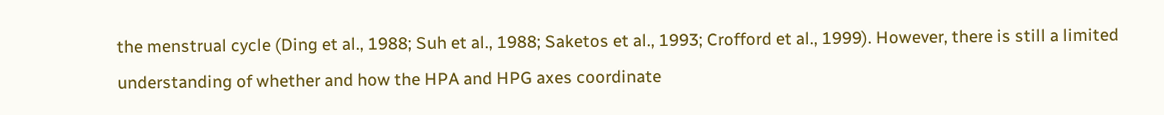the menstrual cycle (Ding et al., 1988; Suh et al., 1988; Saketos et al., 1993; Crofford et al., 1999). However, there is still a limited understanding of whether and how the HPA and HPG axes coordinate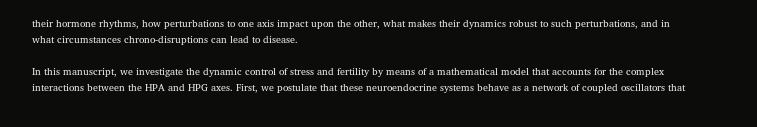their hormone rhythms, how perturbations to one axis impact upon the other, what makes their dynamics robust to such perturbations, and in what circumstances chrono-disruptions can lead to disease.

In this manuscript, we investigate the dynamic control of stress and fertility by means of a mathematical model that accounts for the complex interactions between the HPA and HPG axes. First, we postulate that these neuroendocrine systems behave as a network of coupled oscillators that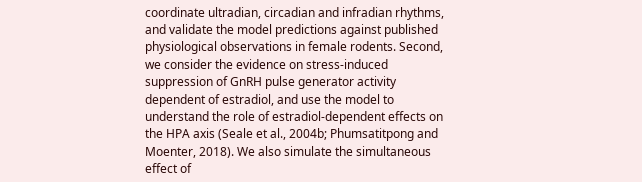coordinate ultradian, circadian and infradian rhythms, and validate the model predictions against published physiological observations in female rodents. Second, we consider the evidence on stress-induced suppression of GnRH pulse generator activity dependent of estradiol, and use the model to understand the role of estradiol-dependent effects on the HPA axis (Seale et al., 2004b; Phumsatitpong and Moenter, 2018). We also simulate the simultaneous effect of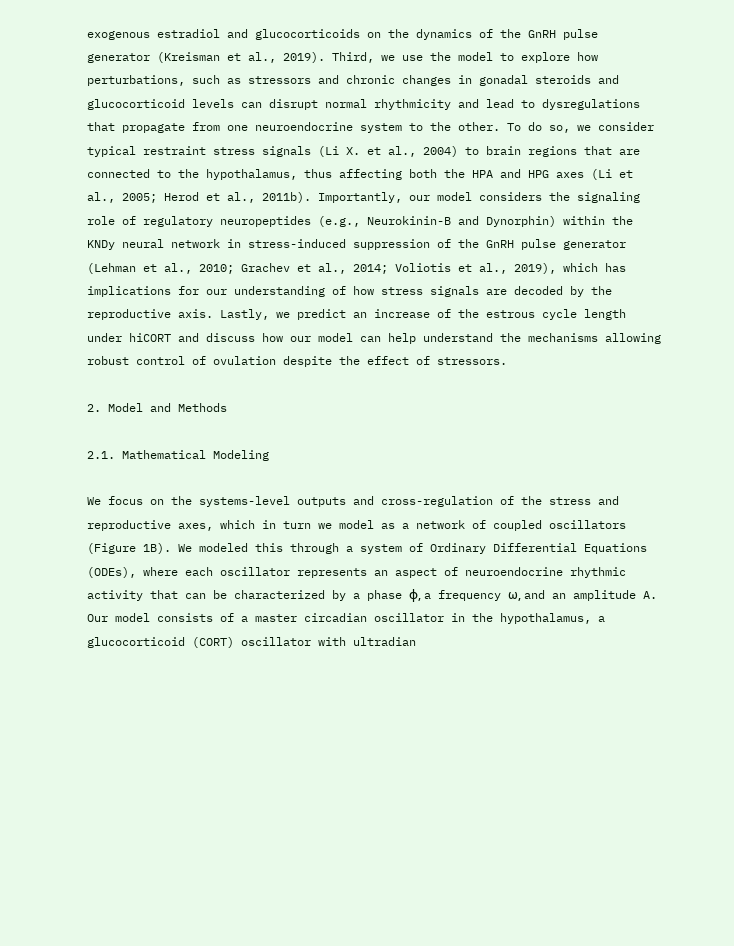exogenous estradiol and glucocorticoids on the dynamics of the GnRH pulse generator (Kreisman et al., 2019). Third, we use the model to explore how perturbations, such as stressors and chronic changes in gonadal steroids and glucocorticoid levels can disrupt normal rhythmicity and lead to dysregulations that propagate from one neuroendocrine system to the other. To do so, we consider typical restraint stress signals (Li X. et al., 2004) to brain regions that are connected to the hypothalamus, thus affecting both the HPA and HPG axes (Li et al., 2005; Herod et al., 2011b). Importantly, our model considers the signaling role of regulatory neuropeptides (e.g., Neurokinin-B and Dynorphin) within the KNDy neural network in stress-induced suppression of the GnRH pulse generator (Lehman et al., 2010; Grachev et al., 2014; Voliotis et al., 2019), which has implications for our understanding of how stress signals are decoded by the reproductive axis. Lastly, we predict an increase of the estrous cycle length under hiCORT and discuss how our model can help understand the mechanisms allowing robust control of ovulation despite the effect of stressors.

2. Model and Methods

2.1. Mathematical Modeling

We focus on the systems-level outputs and cross-regulation of the stress and reproductive axes, which in turn we model as a network of coupled oscillators (Figure 1B). We modeled this through a system of Ordinary Differential Equations (ODEs), where each oscillator represents an aspect of neuroendocrine rhythmic activity that can be characterized by a phase φ, a frequency ω, and an amplitude A. Our model consists of a master circadian oscillator in the hypothalamus, a glucocorticoid (CORT) oscillator with ultradian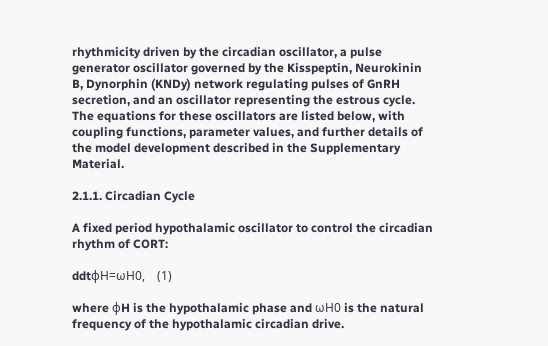rhythmicity driven by the circadian oscillator, a pulse generator oscillator governed by the Kisspeptin, Neurokinin B, Dynorphin (KNDy) network regulating pulses of GnRH secretion, and an oscillator representing the estrous cycle. The equations for these oscillators are listed below, with coupling functions, parameter values, and further details of the model development described in the Supplementary Material.

2.1.1. Circadian Cycle

A fixed period hypothalamic oscillator to control the circadian rhythm of CORT:

ddtφH=ωH0,    (1)

where φH is the hypothalamic phase and ωH0 is the natural frequency of the hypothalamic circadian drive.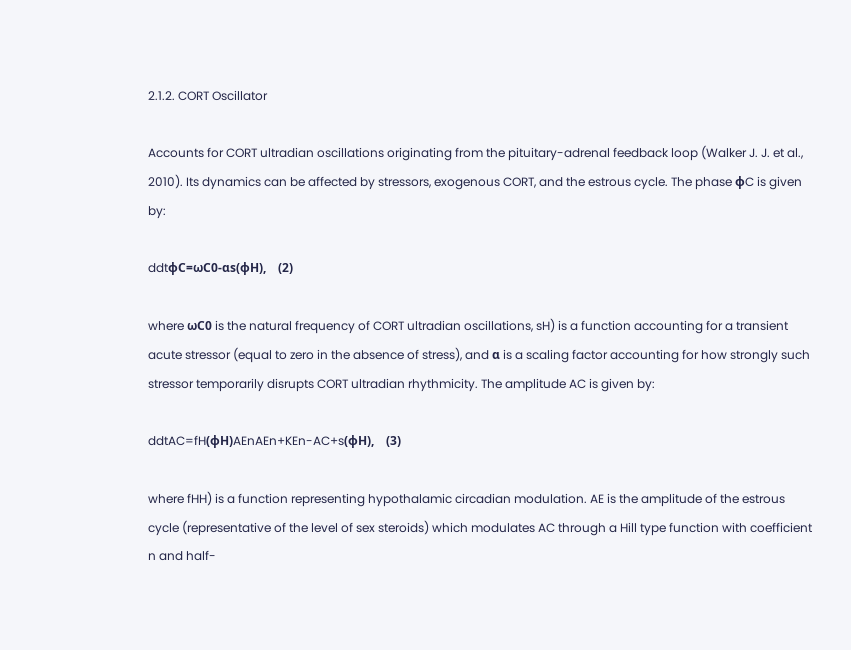2.1.2. CORT Oscillator

Accounts for CORT ultradian oscillations originating from the pituitary-adrenal feedback loop (Walker J. J. et al., 2010). Its dynamics can be affected by stressors, exogenous CORT, and the estrous cycle. The phase φC is given by:

ddtφC=ωC0-αs(φH),    (2)

where ωC0 is the natural frequency of CORT ultradian oscillations, sH) is a function accounting for a transient acute stressor (equal to zero in the absence of stress), and α is a scaling factor accounting for how strongly such stressor temporarily disrupts CORT ultradian rhythmicity. The amplitude AC is given by:

ddtAC=fH(φH)AEnAEn+KEn-AC+s(φH),    (3)

where fHH) is a function representing hypothalamic circadian modulation. AE is the amplitude of the estrous cycle (representative of the level of sex steroids) which modulates AC through a Hill type function with coefficient n and half-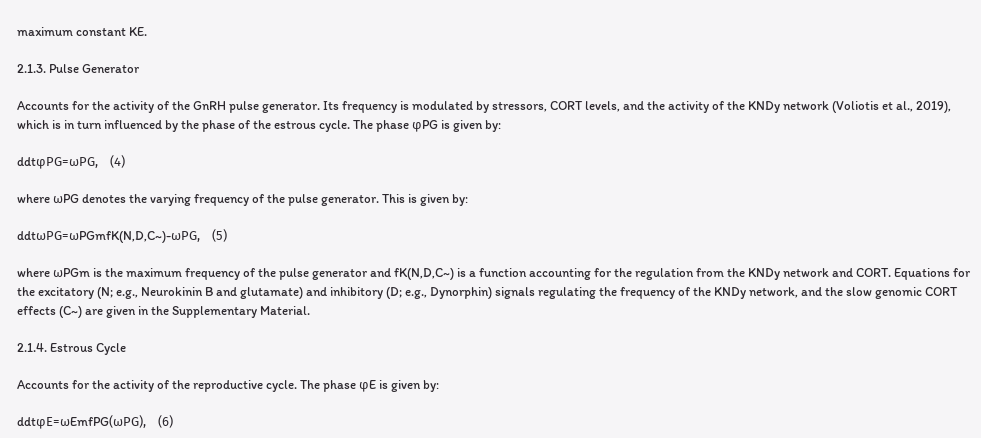maximum constant KE.

2.1.3. Pulse Generator

Accounts for the activity of the GnRH pulse generator. Its frequency is modulated by stressors, CORT levels, and the activity of the KNDy network (Voliotis et al., 2019), which is in turn influenced by the phase of the estrous cycle. The phase φPG is given by:

ddtφPG=ωPG,    (4)

where ωPG denotes the varying frequency of the pulse generator. This is given by:

ddtωPG=ωPGmfK(N,D,C~)-ωPG,    (5)

where ωPGm is the maximum frequency of the pulse generator and fK(N,D,C~) is a function accounting for the regulation from the KNDy network and CORT. Equations for the excitatory (N; e.g., Neurokinin B and glutamate) and inhibitory (D; e.g., Dynorphin) signals regulating the frequency of the KNDy network, and the slow genomic CORT effects (C~) are given in the Supplementary Material.

2.1.4. Estrous Cycle

Accounts for the activity of the reproductive cycle. The phase φE is given by:

ddtφE=ωEmfPG(ωPG),    (6)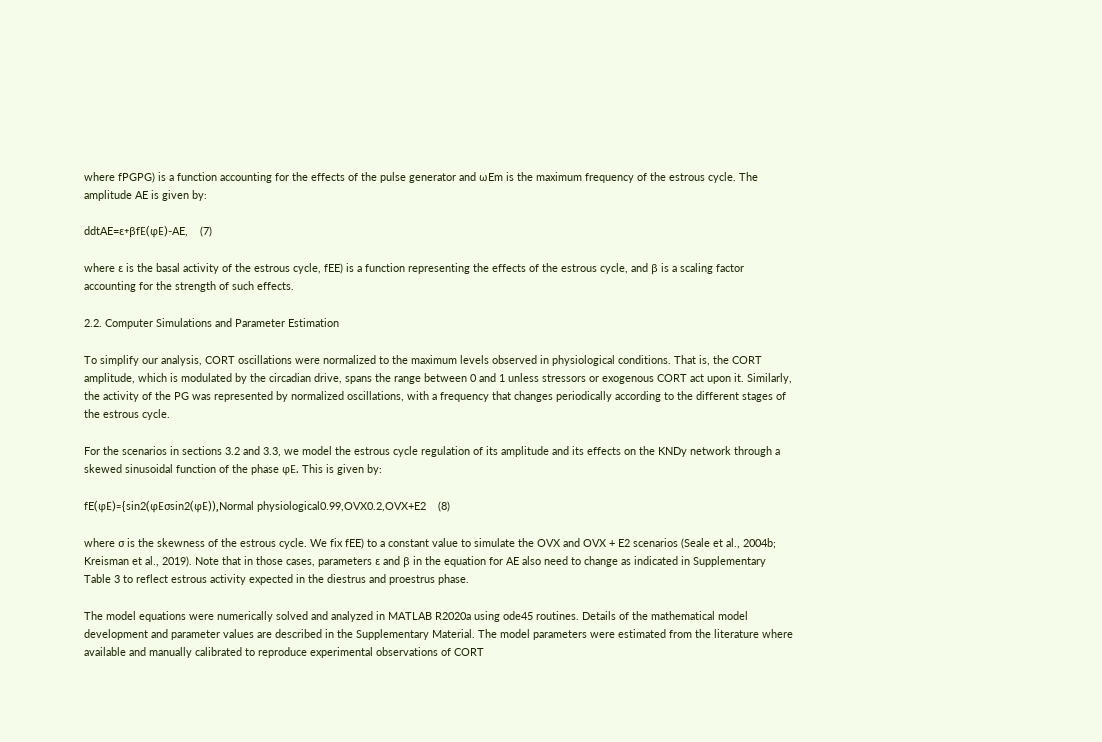where fPGPG) is a function accounting for the effects of the pulse generator and ωEm is the maximum frequency of the estrous cycle. The amplitude AE is given by:

ddtAE=ε+βfE(φE)-AE,    (7)

where ε is the basal activity of the estrous cycle, fEE) is a function representing the effects of the estrous cycle, and β is a scaling factor accounting for the strength of such effects.

2.2. Computer Simulations and Parameter Estimation

To simplify our analysis, CORT oscillations were normalized to the maximum levels observed in physiological conditions. That is, the CORT amplitude, which is modulated by the circadian drive, spans the range between 0 and 1 unless stressors or exogenous CORT act upon it. Similarly, the activity of the PG was represented by normalized oscillations, with a frequency that changes periodically according to the different stages of the estrous cycle.

For the scenarios in sections 3.2 and 3.3, we model the estrous cycle regulation of its amplitude and its effects on the KNDy network through a skewed sinusoidal function of the phase φE. This is given by:

fE(φE)={sin2(φEσsin2(φE)),Normal physiological0.99,OVX0.2,OVX+E2    (8)

where σ is the skewness of the estrous cycle. We fix fEE) to a constant value to simulate the OVX and OVX + E2 scenarios (Seale et al., 2004b; Kreisman et al., 2019). Note that in those cases, parameters ε and β in the equation for AE also need to change as indicated in Supplementary Table 3 to reflect estrous activity expected in the diestrus and proestrus phase.

The model equations were numerically solved and analyzed in MATLAB R2020a using ode45 routines. Details of the mathematical model development and parameter values are described in the Supplementary Material. The model parameters were estimated from the literature where available and manually calibrated to reproduce experimental observations of CORT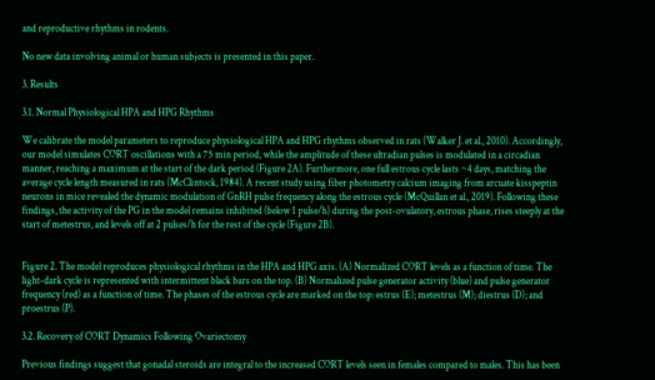and reproductive rhythms in rodents.

No new data involving animal or human subjects is presented in this paper.

3. Results

3.1. Normal Physiological HPA and HPG Rhythms

We calibrate the model parameters to reproduce physiological HPA and HPG rhythms observed in rats (Walker J. et al., 2010). Accordingly, our model simulates CORT oscillations with a 75 min period, while the amplitude of these ultradian pulses is modulated in a circadian manner, reaching a maximum at the start of the dark period (Figure 2A). Furthermore, one full estrous cycle lasts ~4 days, matching the average cycle length measured in rats (McClintock, 1984). A recent study using fiber photometry calcium imaging from arcuate kisspeptin neurons in mice revealed the dynamic modulation of GnRH pulse frequency along the estrous cycle (McQuillan et al., 2019). Following these findings, the activity of the PG in the model remains inhibited (below 1 pulse/h) during the post-ovulatory, estrous phase, rises steeply at the start of metestrus, and levels off at 2 pulses/h for the rest of the cycle (Figure 2B).


Figure 2. The model reproduces physiological rhythms in the HPA and HPG axis. (A) Normalized CORT levels as a function of time. The light-dark cycle is represented with intermittent black bars on the top. (B) Normalized pulse generator activity (blue) and pulse generator frequency (red) as a function of time. The phases of the estrous cycle are marked on the top: estrus (E); metestrus (M); diestrus (D); and proestrus (P).

3.2. Recovery of CORT Dynamics Following Ovariectomy

Previous findings suggest that gonadal steroids are integral to the increased CORT levels seen in females compared to males. This has been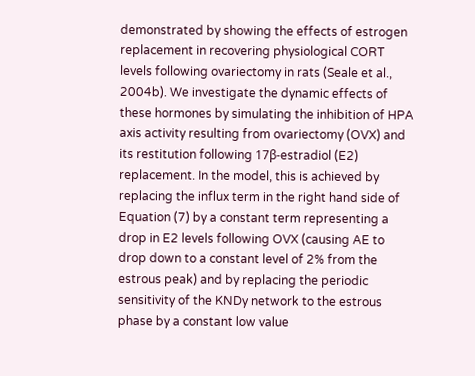demonstrated by showing the effects of estrogen replacement in recovering physiological CORT levels following ovariectomy in rats (Seale et al., 2004b). We investigate the dynamic effects of these hormones by simulating the inhibition of HPA axis activity resulting from ovariectomy (OVX) and its restitution following 17β-estradiol (E2) replacement. In the model, this is achieved by replacing the influx term in the right hand side of Equation (7) by a constant term representing a drop in E2 levels following OVX (causing AE to drop down to a constant level of 2% from the estrous peak) and by replacing the periodic sensitivity of the KNDy network to the estrous phase by a constant low value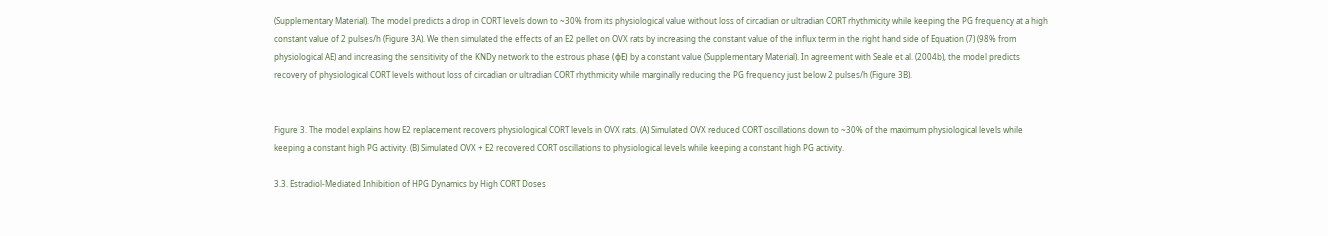(Supplementary Material). The model predicts a drop in CORT levels down to ~30% from its physiological value without loss of circadian or ultradian CORT rhythmicity while keeping the PG frequency at a high constant value of 2 pulses/h (Figure 3A). We then simulated the effects of an E2 pellet on OVX rats by increasing the constant value of the influx term in the right hand side of Equation (7) (98% from physiological AE) and increasing the sensitivity of the KNDy network to the estrous phase (φE) by a constant value (Supplementary Material). In agreement with Seale et al. (2004b), the model predicts recovery of physiological CORT levels without loss of circadian or ultradian CORT rhythmicity while marginally reducing the PG frequency just below 2 pulses/h (Figure 3B).


Figure 3. The model explains how E2 replacement recovers physiological CORT levels in OVX rats. (A) Simulated OVX reduced CORT oscillations down to ~30% of the maximum physiological levels while keeping a constant high PG activity. (B) Simulated OVX + E2 recovered CORT oscillations to physiological levels while keeping a constant high PG activity.

3.3. Estradiol-Mediated Inhibition of HPG Dynamics by High CORT Doses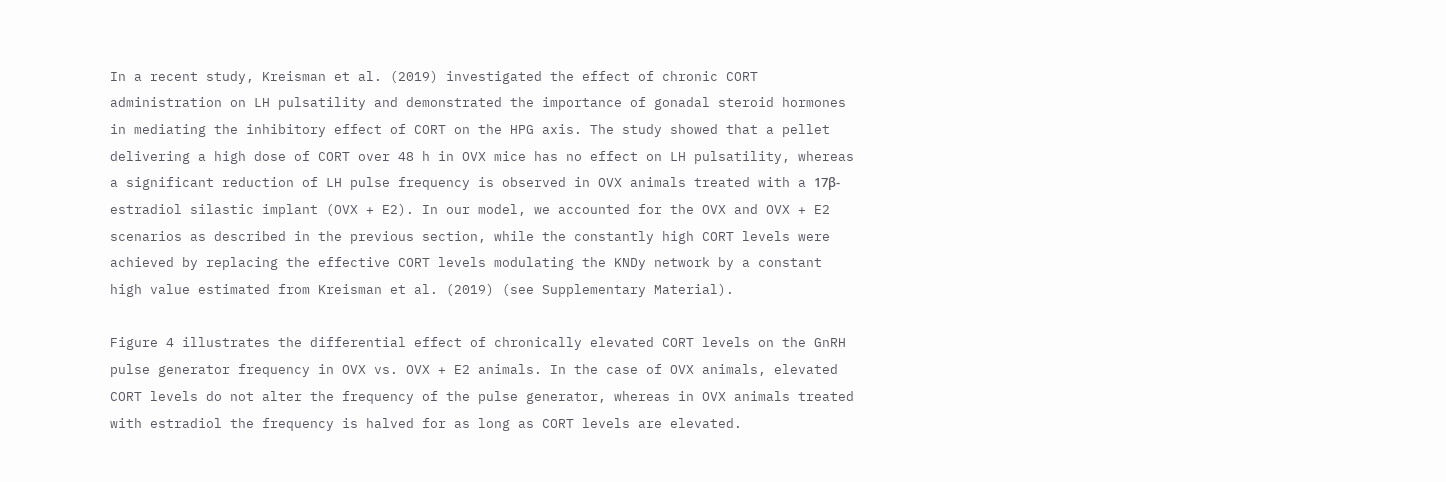In a recent study, Kreisman et al. (2019) investigated the effect of chronic CORT administration on LH pulsatility and demonstrated the importance of gonadal steroid hormones in mediating the inhibitory effect of CORT on the HPG axis. The study showed that a pellet delivering a high dose of CORT over 48 h in OVX mice has no effect on LH pulsatility, whereas a significant reduction of LH pulse frequency is observed in OVX animals treated with a 17β-estradiol silastic implant (OVX + E2). In our model, we accounted for the OVX and OVX + E2 scenarios as described in the previous section, while the constantly high CORT levels were achieved by replacing the effective CORT levels modulating the KNDy network by a constant high value estimated from Kreisman et al. (2019) (see Supplementary Material).

Figure 4 illustrates the differential effect of chronically elevated CORT levels on the GnRH pulse generator frequency in OVX vs. OVX + E2 animals. In the case of OVX animals, elevated CORT levels do not alter the frequency of the pulse generator, whereas in OVX animals treated with estradiol the frequency is halved for as long as CORT levels are elevated.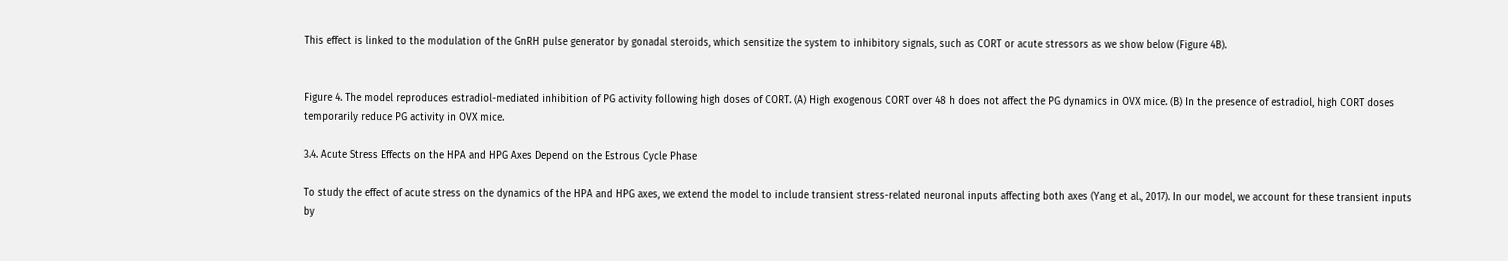This effect is linked to the modulation of the GnRH pulse generator by gonadal steroids, which sensitize the system to inhibitory signals, such as CORT or acute stressors as we show below (Figure 4B).


Figure 4. The model reproduces estradiol-mediated inhibition of PG activity following high doses of CORT. (A) High exogenous CORT over 48 h does not affect the PG dynamics in OVX mice. (B) In the presence of estradiol, high CORT doses temporarily reduce PG activity in OVX mice.

3.4. Acute Stress Effects on the HPA and HPG Axes Depend on the Estrous Cycle Phase

To study the effect of acute stress on the dynamics of the HPA and HPG axes, we extend the model to include transient stress-related neuronal inputs affecting both axes (Yang et al., 2017). In our model, we account for these transient inputs by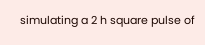simulating a 2 h square pulse of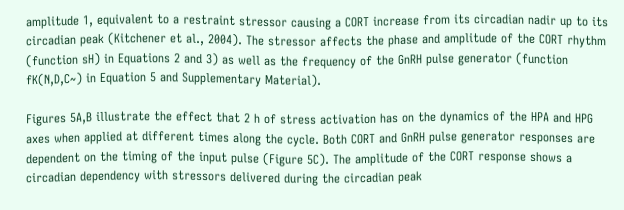amplitude 1, equivalent to a restraint stressor causing a CORT increase from its circadian nadir up to its circadian peak (Kitchener et al., 2004). The stressor affects the phase and amplitude of the CORT rhythm (function sH) in Equations 2 and 3) as well as the frequency of the GnRH pulse generator (function fK(N,D,C~) in Equation 5 and Supplementary Material).

Figures 5A,B illustrate the effect that 2 h of stress activation has on the dynamics of the HPA and HPG axes when applied at different times along the cycle. Both CORT and GnRH pulse generator responses are dependent on the timing of the input pulse (Figure 5C). The amplitude of the CORT response shows a circadian dependency with stressors delivered during the circadian peak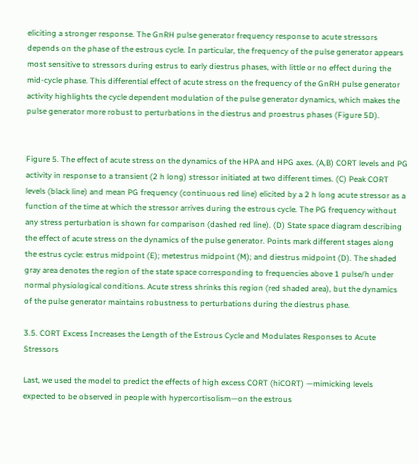eliciting a stronger response. The GnRH pulse generator frequency response to acute stressors depends on the phase of the estrous cycle. In particular, the frequency of the pulse generator appears most sensitive to stressors during estrus to early diestrus phases, with little or no effect during the mid-cycle phase. This differential effect of acute stress on the frequency of the GnRH pulse generator activity highlights the cycle dependent modulation of the pulse generator dynamics, which makes the pulse generator more robust to perturbations in the diestrus and proestrus phases (Figure 5D).


Figure 5. The effect of acute stress on the dynamics of the HPA and HPG axes. (A,B) CORT levels and PG activity in response to a transient (2 h long) stressor initiated at two different times. (C) Peak CORT levels (black line) and mean PG frequency (continuous red line) elicited by a 2 h long acute stressor as a function of the time at which the stressor arrives during the estrous cycle. The PG frequency without any stress perturbation is shown for comparison (dashed red line). (D) State space diagram describing the effect of acute stress on the dynamics of the pulse generator. Points mark different stages along the estrus cycle: estrus midpoint (E); metestrus midpoint (M); and diestrus midpoint (D). The shaded gray area denotes the region of the state space corresponding to frequencies above 1 pulse/h under normal physiological conditions. Acute stress shrinks this region (red shaded area), but the dynamics of the pulse generator maintains robustness to perturbations during the diestrus phase.

3.5. CORT Excess Increases the Length of the Estrous Cycle and Modulates Responses to Acute Stressors

Last, we used the model to predict the effects of high excess CORT (hiCORT) —mimicking levels expected to be observed in people with hypercortisolism—on the estrous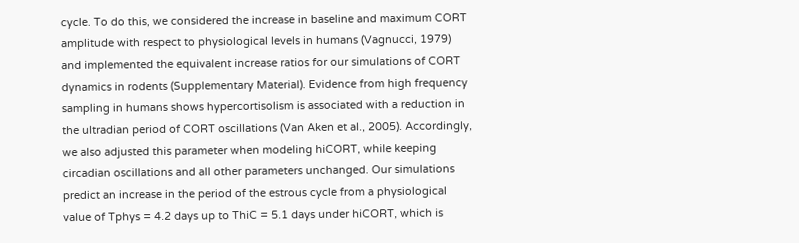cycle. To do this, we considered the increase in baseline and maximum CORT amplitude with respect to physiological levels in humans (Vagnucci, 1979) and implemented the equivalent increase ratios for our simulations of CORT dynamics in rodents (Supplementary Material). Evidence from high frequency sampling in humans shows hypercortisolism is associated with a reduction in the ultradian period of CORT oscillations (Van Aken et al., 2005). Accordingly, we also adjusted this parameter when modeling hiCORT, while keeping circadian oscillations and all other parameters unchanged. Our simulations predict an increase in the period of the estrous cycle from a physiological value of Tphys = 4.2 days up to ThiC = 5.1 days under hiCORT, which is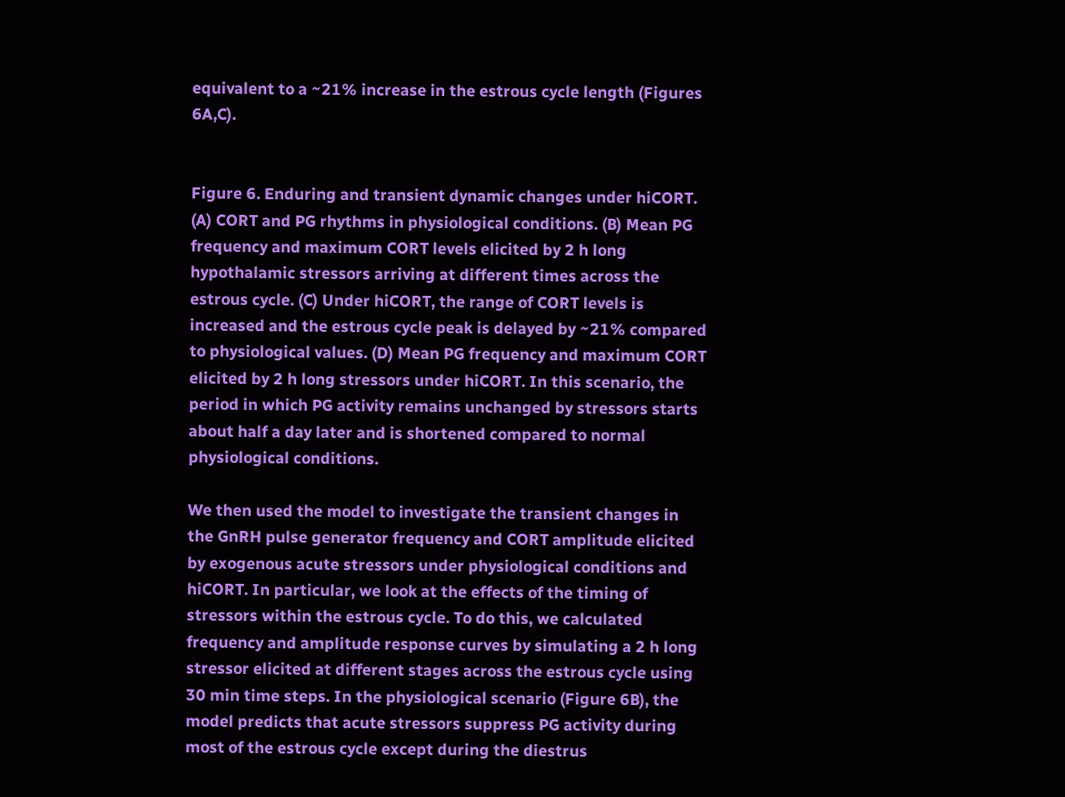equivalent to a ~21% increase in the estrous cycle length (Figures 6A,C).


Figure 6. Enduring and transient dynamic changes under hiCORT. (A) CORT and PG rhythms in physiological conditions. (B) Mean PG frequency and maximum CORT levels elicited by 2 h long hypothalamic stressors arriving at different times across the estrous cycle. (C) Under hiCORT, the range of CORT levels is increased and the estrous cycle peak is delayed by ~21% compared to physiological values. (D) Mean PG frequency and maximum CORT elicited by 2 h long stressors under hiCORT. In this scenario, the period in which PG activity remains unchanged by stressors starts about half a day later and is shortened compared to normal physiological conditions.

We then used the model to investigate the transient changes in the GnRH pulse generator frequency and CORT amplitude elicited by exogenous acute stressors under physiological conditions and hiCORT. In particular, we look at the effects of the timing of stressors within the estrous cycle. To do this, we calculated frequency and amplitude response curves by simulating a 2 h long stressor elicited at different stages across the estrous cycle using 30 min time steps. In the physiological scenario (Figure 6B), the model predicts that acute stressors suppress PG activity during most of the estrous cycle except during the diestrus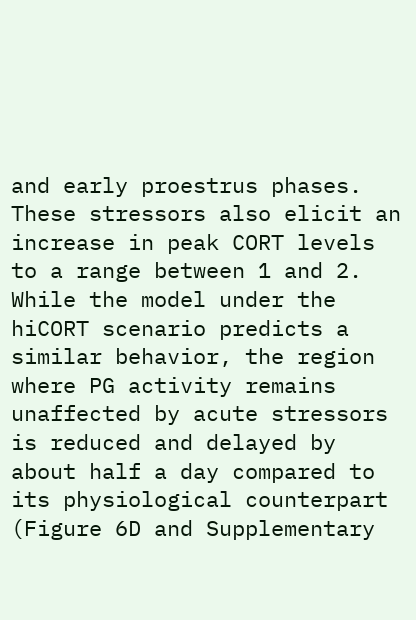and early proestrus phases. These stressors also elicit an increase in peak CORT levels to a range between 1 and 2. While the model under the hiCORT scenario predicts a similar behavior, the region where PG activity remains unaffected by acute stressors is reduced and delayed by about half a day compared to its physiological counterpart (Figure 6D and Supplementary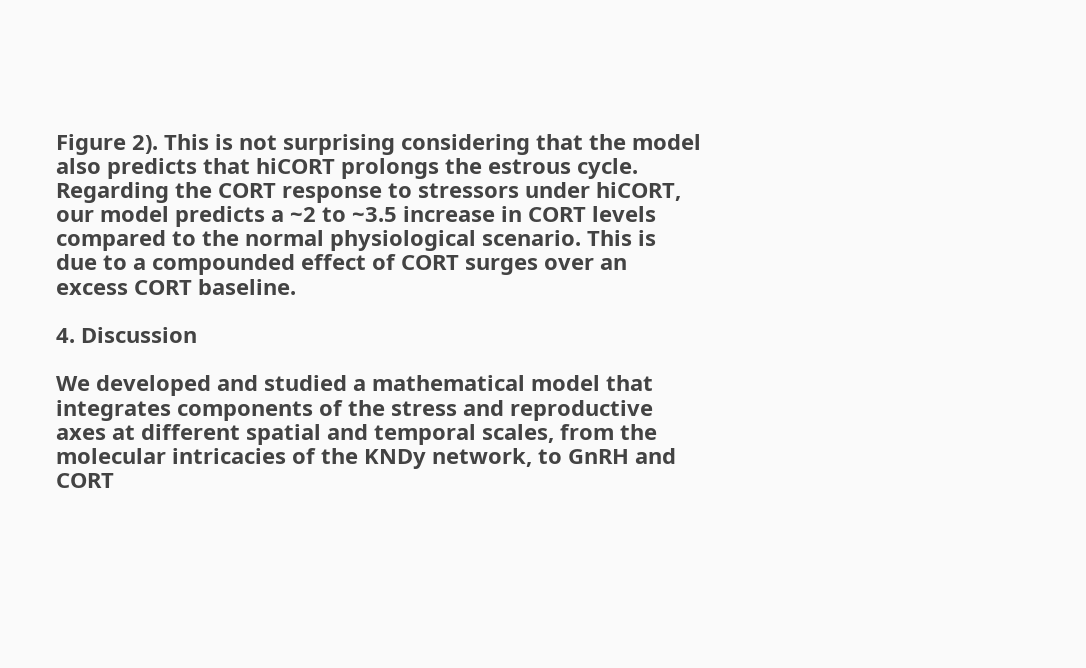Figure 2). This is not surprising considering that the model also predicts that hiCORT prolongs the estrous cycle. Regarding the CORT response to stressors under hiCORT, our model predicts a ~2 to ~3.5 increase in CORT levels compared to the normal physiological scenario. This is due to a compounded effect of CORT surges over an excess CORT baseline.

4. Discussion

We developed and studied a mathematical model that integrates components of the stress and reproductive axes at different spatial and temporal scales, from the molecular intricacies of the KNDy network, to GnRH and CORT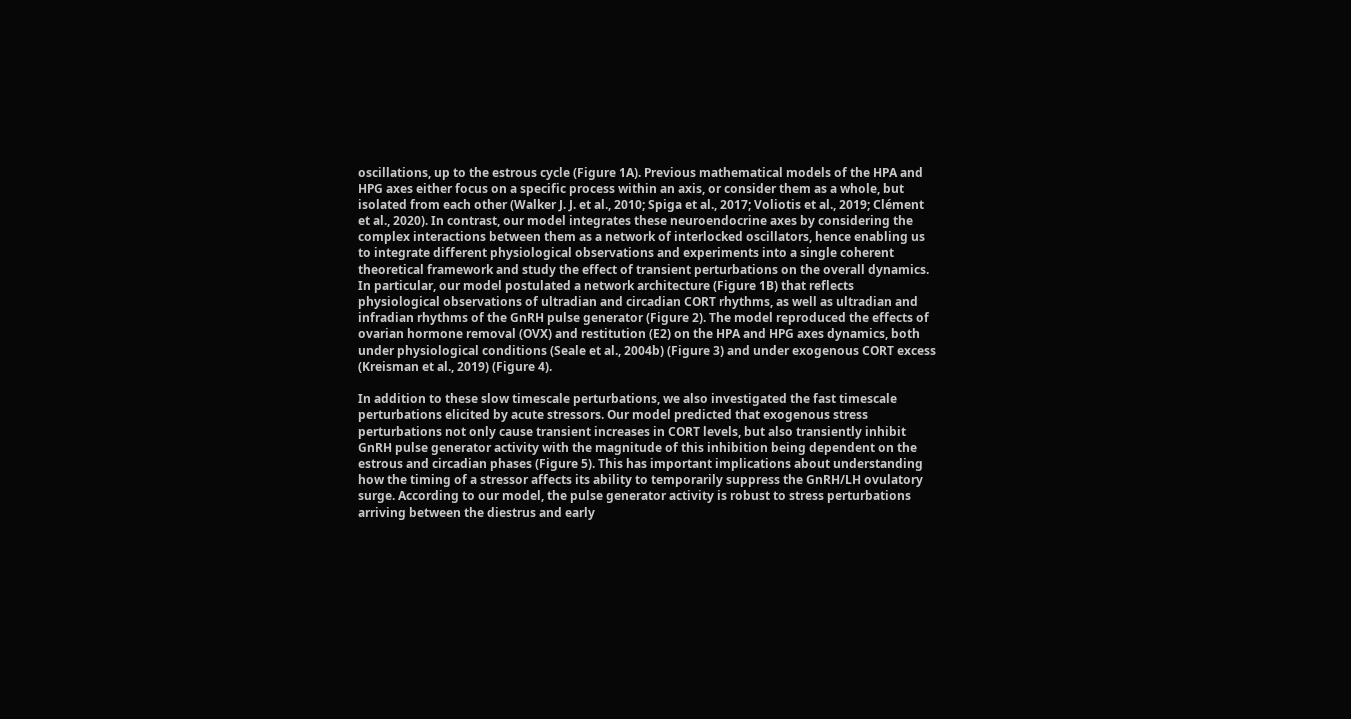oscillations, up to the estrous cycle (Figure 1A). Previous mathematical models of the HPA and HPG axes either focus on a specific process within an axis, or consider them as a whole, but isolated from each other (Walker J. J. et al., 2010; Spiga et al., 2017; Voliotis et al., 2019; Clément et al., 2020). In contrast, our model integrates these neuroendocrine axes by considering the complex interactions between them as a network of interlocked oscillators, hence enabling us to integrate different physiological observations and experiments into a single coherent theoretical framework and study the effect of transient perturbations on the overall dynamics. In particular, our model postulated a network architecture (Figure 1B) that reflects physiological observations of ultradian and circadian CORT rhythms, as well as ultradian and infradian rhythms of the GnRH pulse generator (Figure 2). The model reproduced the effects of ovarian hormone removal (OVX) and restitution (E2) on the HPA and HPG axes dynamics, both under physiological conditions (Seale et al., 2004b) (Figure 3) and under exogenous CORT excess (Kreisman et al., 2019) (Figure 4).

In addition to these slow timescale perturbations, we also investigated the fast timescale perturbations elicited by acute stressors. Our model predicted that exogenous stress perturbations not only cause transient increases in CORT levels, but also transiently inhibit GnRH pulse generator activity with the magnitude of this inhibition being dependent on the estrous and circadian phases (Figure 5). This has important implications about understanding how the timing of a stressor affects its ability to temporarily suppress the GnRH/LH ovulatory surge. According to our model, the pulse generator activity is robust to stress perturbations arriving between the diestrus and early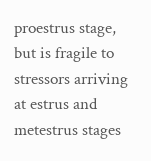proestrus stage, but is fragile to stressors arriving at estrus and metestrus stages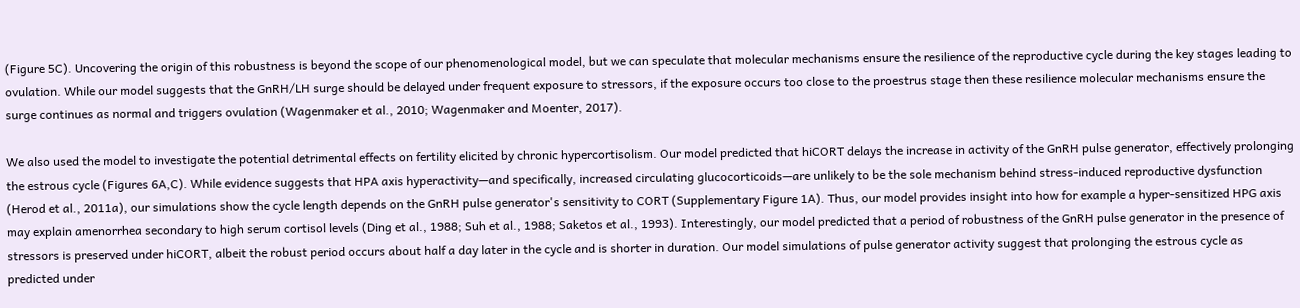(Figure 5C). Uncovering the origin of this robustness is beyond the scope of our phenomenological model, but we can speculate that molecular mechanisms ensure the resilience of the reproductive cycle during the key stages leading to ovulation. While our model suggests that the GnRH/LH surge should be delayed under frequent exposure to stressors, if the exposure occurs too close to the proestrus stage then these resilience molecular mechanisms ensure the surge continues as normal and triggers ovulation (Wagenmaker et al., 2010; Wagenmaker and Moenter, 2017).

We also used the model to investigate the potential detrimental effects on fertility elicited by chronic hypercortisolism. Our model predicted that hiCORT delays the increase in activity of the GnRH pulse generator, effectively prolonging the estrous cycle (Figures 6A,C). While evidence suggests that HPA axis hyperactivity—and specifically, increased circulating glucocorticoids—are unlikely to be the sole mechanism behind stress-induced reproductive dysfunction (Herod et al., 2011a), our simulations show the cycle length depends on the GnRH pulse generator's sensitivity to CORT (Supplementary Figure 1A). Thus, our model provides insight into how for example a hyper-sensitized HPG axis may explain amenorrhea secondary to high serum cortisol levels (Ding et al., 1988; Suh et al., 1988; Saketos et al., 1993). Interestingly, our model predicted that a period of robustness of the GnRH pulse generator in the presence of stressors is preserved under hiCORT, albeit the robust period occurs about half a day later in the cycle and is shorter in duration. Our model simulations of pulse generator activity suggest that prolonging the estrous cycle as predicted under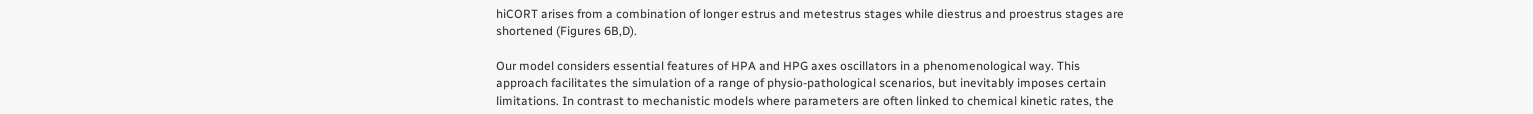hiCORT arises from a combination of longer estrus and metestrus stages while diestrus and proestrus stages are shortened (Figures 6B,D).

Our model considers essential features of HPA and HPG axes oscillators in a phenomenological way. This approach facilitates the simulation of a range of physio-pathological scenarios, but inevitably imposes certain limitations. In contrast to mechanistic models where parameters are often linked to chemical kinetic rates, the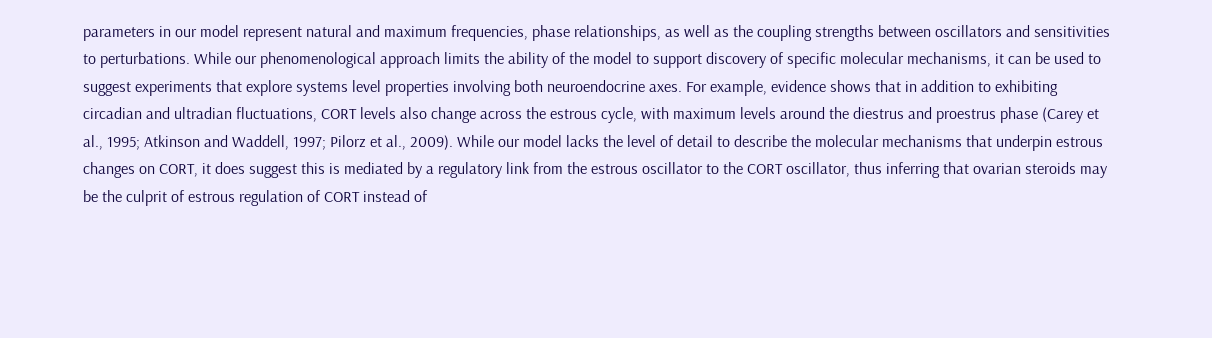parameters in our model represent natural and maximum frequencies, phase relationships, as well as the coupling strengths between oscillators and sensitivities to perturbations. While our phenomenological approach limits the ability of the model to support discovery of specific molecular mechanisms, it can be used to suggest experiments that explore systems level properties involving both neuroendocrine axes. For example, evidence shows that in addition to exhibiting circadian and ultradian fluctuations, CORT levels also change across the estrous cycle, with maximum levels around the diestrus and proestrus phase (Carey et al., 1995; Atkinson and Waddell, 1997; Pilorz et al., 2009). While our model lacks the level of detail to describe the molecular mechanisms that underpin estrous changes on CORT, it does suggest this is mediated by a regulatory link from the estrous oscillator to the CORT oscillator, thus inferring that ovarian steroids may be the culprit of estrous regulation of CORT instead of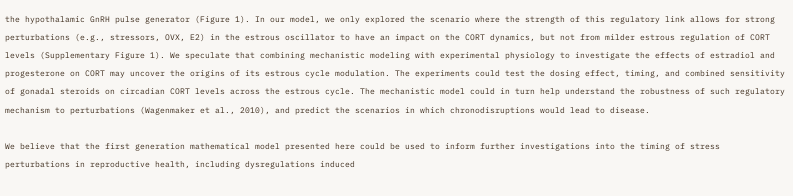the hypothalamic GnRH pulse generator (Figure 1). In our model, we only explored the scenario where the strength of this regulatory link allows for strong perturbations (e.g., stressors, OVX, E2) in the estrous oscillator to have an impact on the CORT dynamics, but not from milder estrous regulation of CORT levels (Supplementary Figure 1). We speculate that combining mechanistic modeling with experimental physiology to investigate the effects of estradiol and progesterone on CORT may uncover the origins of its estrous cycle modulation. The experiments could test the dosing effect, timing, and combined sensitivity of gonadal steroids on circadian CORT levels across the estrous cycle. The mechanistic model could in turn help understand the robustness of such regulatory mechanism to perturbations (Wagenmaker et al., 2010), and predict the scenarios in which chronodisruptions would lead to disease.

We believe that the first generation mathematical model presented here could be used to inform further investigations into the timing of stress perturbations in reproductive health, including dysregulations induced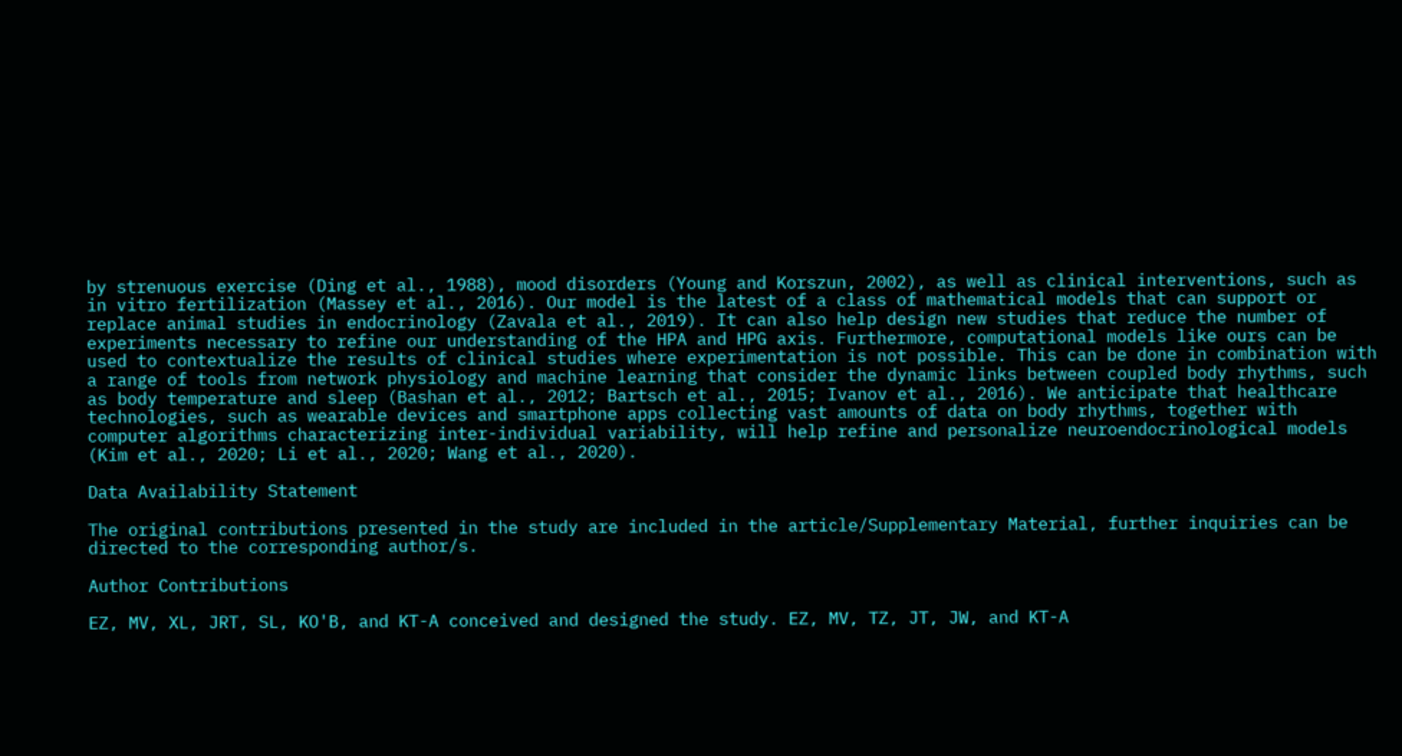by strenuous exercise (Ding et al., 1988), mood disorders (Young and Korszun, 2002), as well as clinical interventions, such as in vitro fertilization (Massey et al., 2016). Our model is the latest of a class of mathematical models that can support or replace animal studies in endocrinology (Zavala et al., 2019). It can also help design new studies that reduce the number of experiments necessary to refine our understanding of the HPA and HPG axis. Furthermore, computational models like ours can be used to contextualize the results of clinical studies where experimentation is not possible. This can be done in combination with a range of tools from network physiology and machine learning that consider the dynamic links between coupled body rhythms, such as body temperature and sleep (Bashan et al., 2012; Bartsch et al., 2015; Ivanov et al., 2016). We anticipate that healthcare technologies, such as wearable devices and smartphone apps collecting vast amounts of data on body rhythms, together with computer algorithms characterizing inter-individual variability, will help refine and personalize neuroendocrinological models (Kim et al., 2020; Li et al., 2020; Wang et al., 2020).

Data Availability Statement

The original contributions presented in the study are included in the article/Supplementary Material, further inquiries can be directed to the corresponding author/s.

Author Contributions

EZ, MV, XL, JRT, SL, KO'B, and KT-A conceived and designed the study. EZ, MV, TZ, JT, JW, and KT-A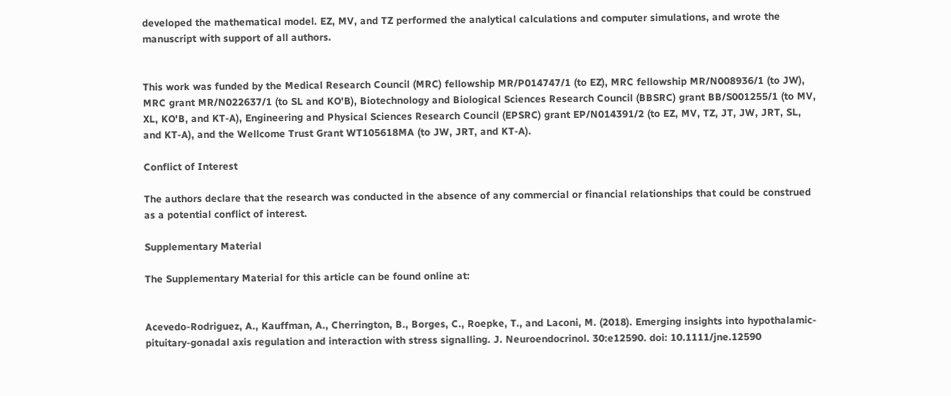developed the mathematical model. EZ, MV, and TZ performed the analytical calculations and computer simulations, and wrote the manuscript with support of all authors.


This work was funded by the Medical Research Council (MRC) fellowship MR/P014747/1 (to EZ), MRC fellowship MR/N008936/1 (to JW), MRC grant MR/N022637/1 (to SL and KO'B), Biotechnology and Biological Sciences Research Council (BBSRC) grant BB/S001255/1 (to MV, XL, KO'B, and KT-A), Engineering and Physical Sciences Research Council (EPSRC) grant EP/N014391/2 (to EZ, MV, TZ, JT, JW, JRT, SL, and KT-A), and the Wellcome Trust Grant WT105618MA (to JW, JRT, and KT-A).

Conflict of Interest

The authors declare that the research was conducted in the absence of any commercial or financial relationships that could be construed as a potential conflict of interest.

Supplementary Material

The Supplementary Material for this article can be found online at:


Acevedo-Rodriguez, A., Kauffman, A., Cherrington, B., Borges, C., Roepke, T., and Laconi, M. (2018). Emerging insights into hypothalamic-pituitary-gonadal axis regulation and interaction with stress signalling. J. Neuroendocrinol. 30:e12590. doi: 10.1111/jne.12590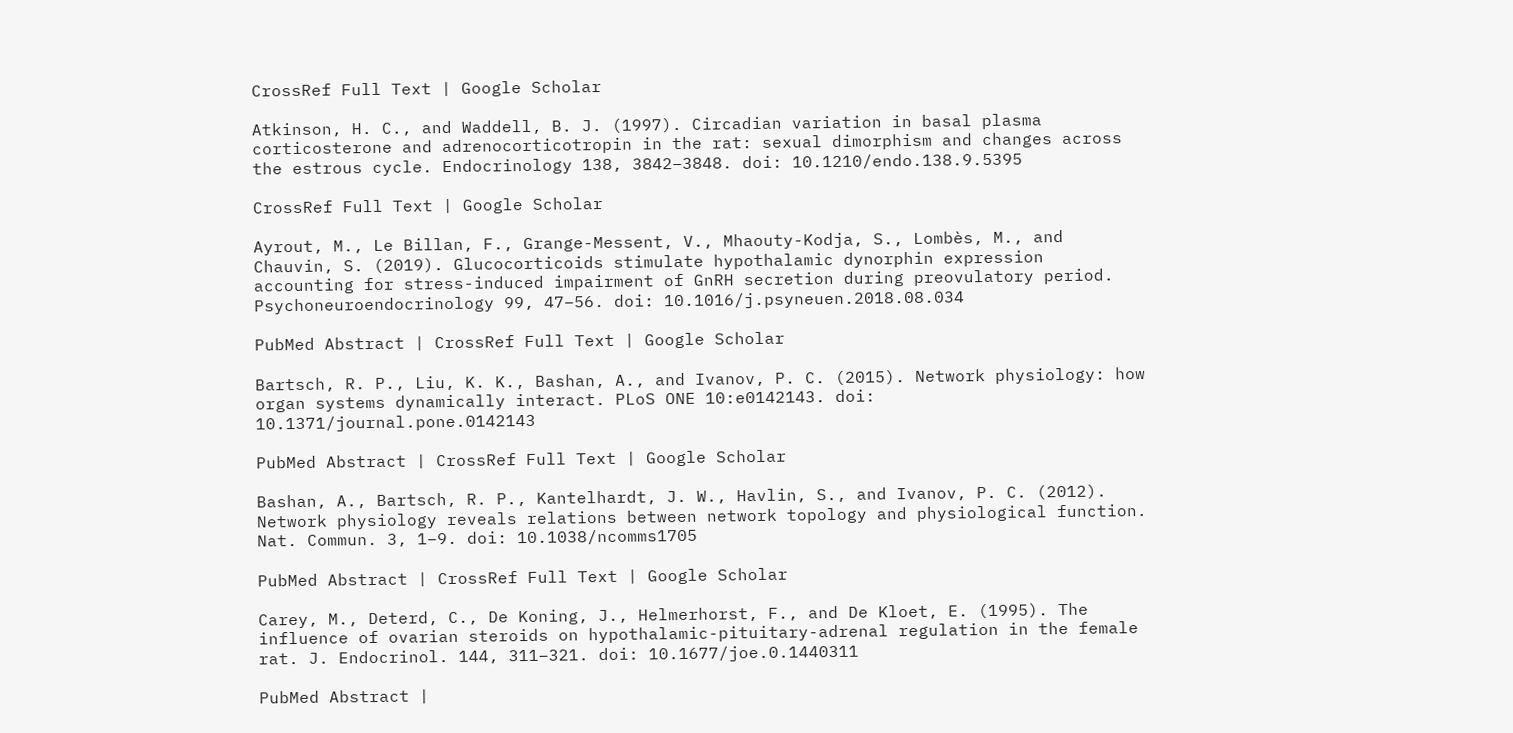CrossRef Full Text | Google Scholar

Atkinson, H. C., and Waddell, B. J. (1997). Circadian variation in basal plasma corticosterone and adrenocorticotropin in the rat: sexual dimorphism and changes across the estrous cycle. Endocrinology 138, 3842–3848. doi: 10.1210/endo.138.9.5395

CrossRef Full Text | Google Scholar

Ayrout, M., Le Billan, F., Grange-Messent, V., Mhaouty-Kodja, S., Lombès, M., and Chauvin, S. (2019). Glucocorticoids stimulate hypothalamic dynorphin expression accounting for stress-induced impairment of GnRH secretion during preovulatory period. Psychoneuroendocrinology 99, 47–56. doi: 10.1016/j.psyneuen.2018.08.034

PubMed Abstract | CrossRef Full Text | Google Scholar

Bartsch, R. P., Liu, K. K., Bashan, A., and Ivanov, P. C. (2015). Network physiology: how organ systems dynamically interact. PLoS ONE 10:e0142143. doi: 10.1371/journal.pone.0142143

PubMed Abstract | CrossRef Full Text | Google Scholar

Bashan, A., Bartsch, R. P., Kantelhardt, J. W., Havlin, S., and Ivanov, P. C. (2012). Network physiology reveals relations between network topology and physiological function. Nat. Commun. 3, 1–9. doi: 10.1038/ncomms1705

PubMed Abstract | CrossRef Full Text | Google Scholar

Carey, M., Deterd, C., De Koning, J., Helmerhorst, F., and De Kloet, E. (1995). The influence of ovarian steroids on hypothalamic-pituitary-adrenal regulation in the female rat. J. Endocrinol. 144, 311–321. doi: 10.1677/joe.0.1440311

PubMed Abstract |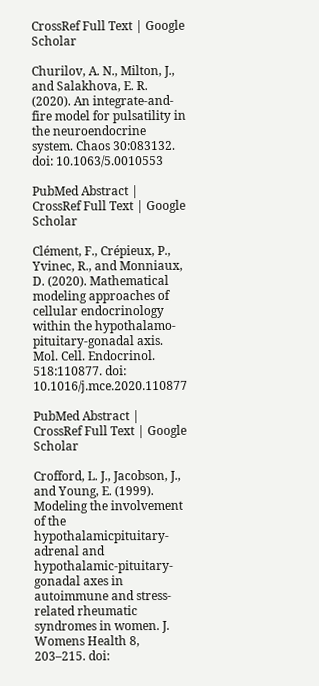CrossRef Full Text | Google Scholar

Churilov, A. N., Milton, J., and Salakhova, E. R. (2020). An integrate-and-fire model for pulsatility in the neuroendocrine system. Chaos 30:083132. doi: 10.1063/5.0010553

PubMed Abstract | CrossRef Full Text | Google Scholar

Clément, F., Crépieux, P., Yvinec, R., and Monniaux, D. (2020). Mathematical modeling approaches of cellular endocrinology within the hypothalamo-pituitary-gonadal axis. Mol. Cell. Endocrinol. 518:110877. doi: 10.1016/j.mce.2020.110877

PubMed Abstract | CrossRef Full Text | Google Scholar

Crofford, L. J., Jacobson, J., and Young, E. (1999). Modeling the involvement of the hypothalamicpituitary-adrenal and hypothalamic-pituitary-gonadal axes in autoimmune and stress-related rheumatic syndromes in women. J. Womens Health 8, 203–215. doi: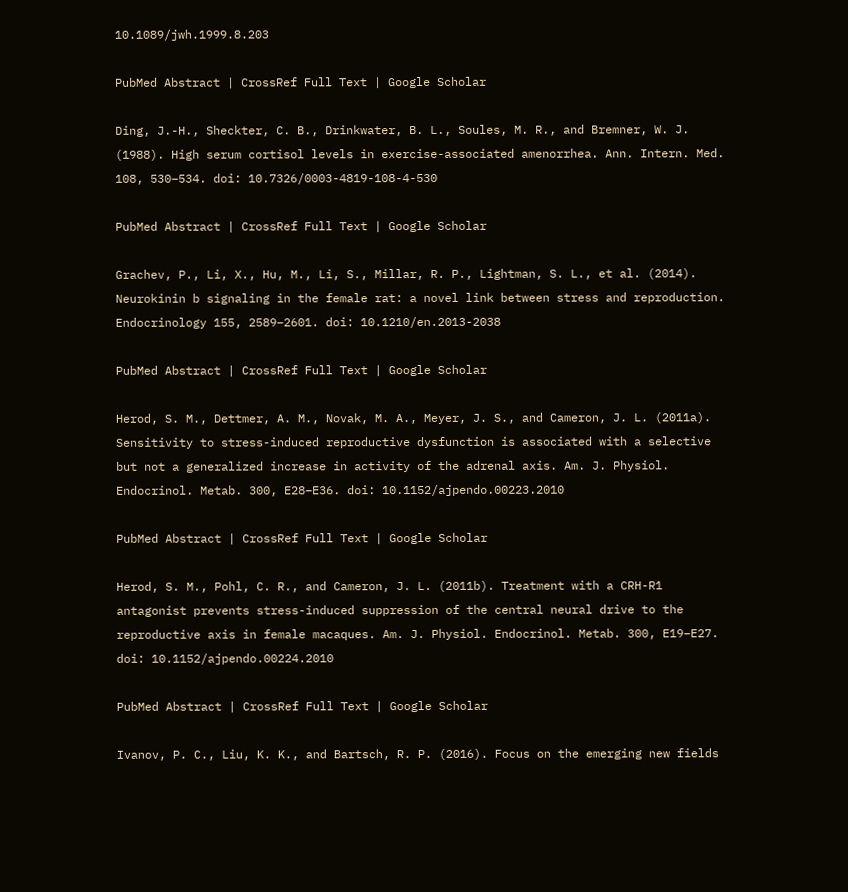10.1089/jwh.1999.8.203

PubMed Abstract | CrossRef Full Text | Google Scholar

Ding, J.-H., Sheckter, C. B., Drinkwater, B. L., Soules, M. R., and Bremner, W. J. (1988). High serum cortisol levels in exercise-associated amenorrhea. Ann. Intern. Med. 108, 530–534. doi: 10.7326/0003-4819-108-4-530

PubMed Abstract | CrossRef Full Text | Google Scholar

Grachev, P., Li, X., Hu, M., Li, S., Millar, R. P., Lightman, S. L., et al. (2014). Neurokinin b signaling in the female rat: a novel link between stress and reproduction. Endocrinology 155, 2589–2601. doi: 10.1210/en.2013-2038

PubMed Abstract | CrossRef Full Text | Google Scholar

Herod, S. M., Dettmer, A. M., Novak, M. A., Meyer, J. S., and Cameron, J. L. (2011a). Sensitivity to stress-induced reproductive dysfunction is associated with a selective but not a generalized increase in activity of the adrenal axis. Am. J. Physiol. Endocrinol. Metab. 300, E28–E36. doi: 10.1152/ajpendo.00223.2010

PubMed Abstract | CrossRef Full Text | Google Scholar

Herod, S. M., Pohl, C. R., and Cameron, J. L. (2011b). Treatment with a CRH-R1 antagonist prevents stress-induced suppression of the central neural drive to the reproductive axis in female macaques. Am. J. Physiol. Endocrinol. Metab. 300, E19–E27. doi: 10.1152/ajpendo.00224.2010

PubMed Abstract | CrossRef Full Text | Google Scholar

Ivanov, P. C., Liu, K. K., and Bartsch, R. P. (2016). Focus on the emerging new fields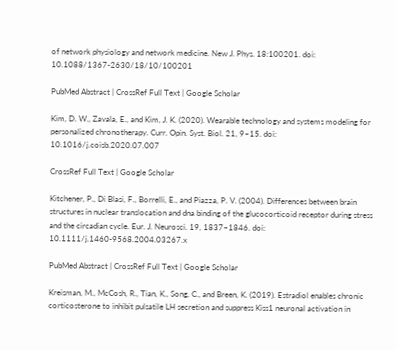of network physiology and network medicine. New J. Phys. 18:100201. doi: 10.1088/1367-2630/18/10/100201

PubMed Abstract | CrossRef Full Text | Google Scholar

Kim, D. W., Zavala, E., and Kim, J. K. (2020). Wearable technology and systems modeling for personalized chronotherapy. Curr. Opin. Syst. Biol. 21, 9–15. doi: 10.1016/j.coisb.2020.07.007

CrossRef Full Text | Google Scholar

Kitchener, P., Di Blasi, F., Borrelli, E., and Piazza, P. V. (2004). Differences between brain structures in nuclear translocation and dna binding of the glucocorticoid receptor during stress and the circadian cycle. Eur. J. Neurosci. 19, 1837–1846. doi: 10.1111/j.1460-9568.2004.03267.x

PubMed Abstract | CrossRef Full Text | Google Scholar

Kreisman, M., McCosh, R., Tian, K., Song, C., and Breen, K. (2019). Estradiol enables chronic corticosterone to inhibit pulsatile LH secretion and suppress Kiss1 neuronal activation in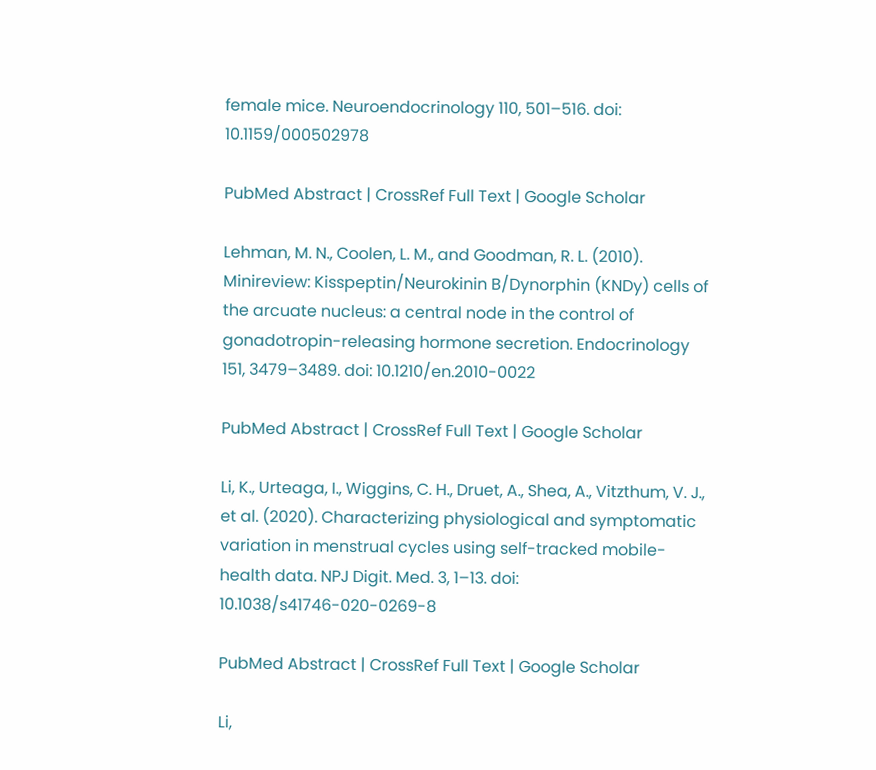female mice. Neuroendocrinology 110, 501–516. doi: 10.1159/000502978

PubMed Abstract | CrossRef Full Text | Google Scholar

Lehman, M. N., Coolen, L. M., and Goodman, R. L. (2010). Minireview: Kisspeptin/Neurokinin B/Dynorphin (KNDy) cells of the arcuate nucleus: a central node in the control of gonadotropin-releasing hormone secretion. Endocrinology 151, 3479–3489. doi: 10.1210/en.2010-0022

PubMed Abstract | CrossRef Full Text | Google Scholar

Li, K., Urteaga, I., Wiggins, C. H., Druet, A., Shea, A., Vitzthum, V. J., et al. (2020). Characterizing physiological and symptomatic variation in menstrual cycles using self-tracked mobile-health data. NPJ Digit. Med. 3, 1–13. doi: 10.1038/s41746-020-0269-8

PubMed Abstract | CrossRef Full Text | Google Scholar

Li,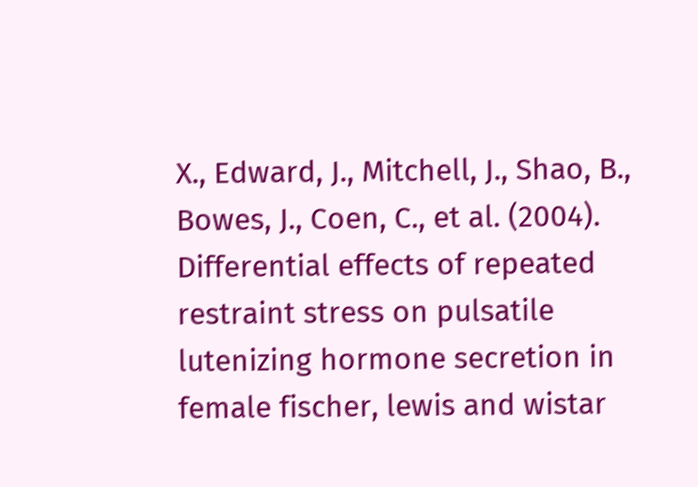X., Edward, J., Mitchell, J., Shao, B., Bowes, J., Coen, C., et al. (2004). Differential effects of repeated restraint stress on pulsatile lutenizing hormone secretion in female fischer, lewis and wistar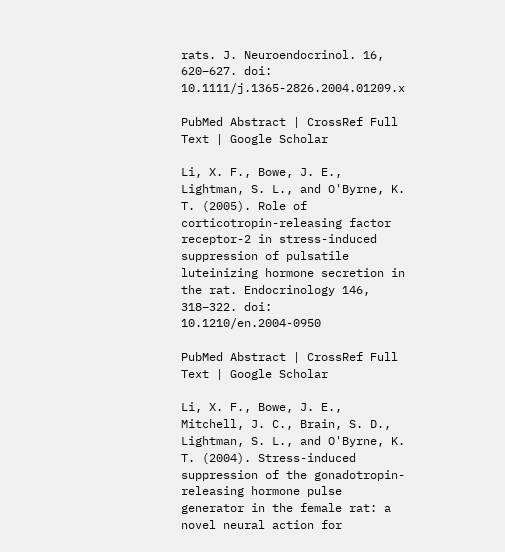rats. J. Neuroendocrinol. 16, 620–627. doi: 10.1111/j.1365-2826.2004.01209.x

PubMed Abstract | CrossRef Full Text | Google Scholar

Li, X. F., Bowe, J. E., Lightman, S. L., and O'Byrne, K. T. (2005). Role of corticotropin-releasing factor receptor-2 in stress-induced suppression of pulsatile luteinizing hormone secretion in the rat. Endocrinology 146, 318–322. doi: 10.1210/en.2004-0950

PubMed Abstract | CrossRef Full Text | Google Scholar

Li, X. F., Bowe, J. E., Mitchell, J. C., Brain, S. D., Lightman, S. L., and O'Byrne, K. T. (2004). Stress-induced suppression of the gonadotropin-releasing hormone pulse generator in the female rat: a novel neural action for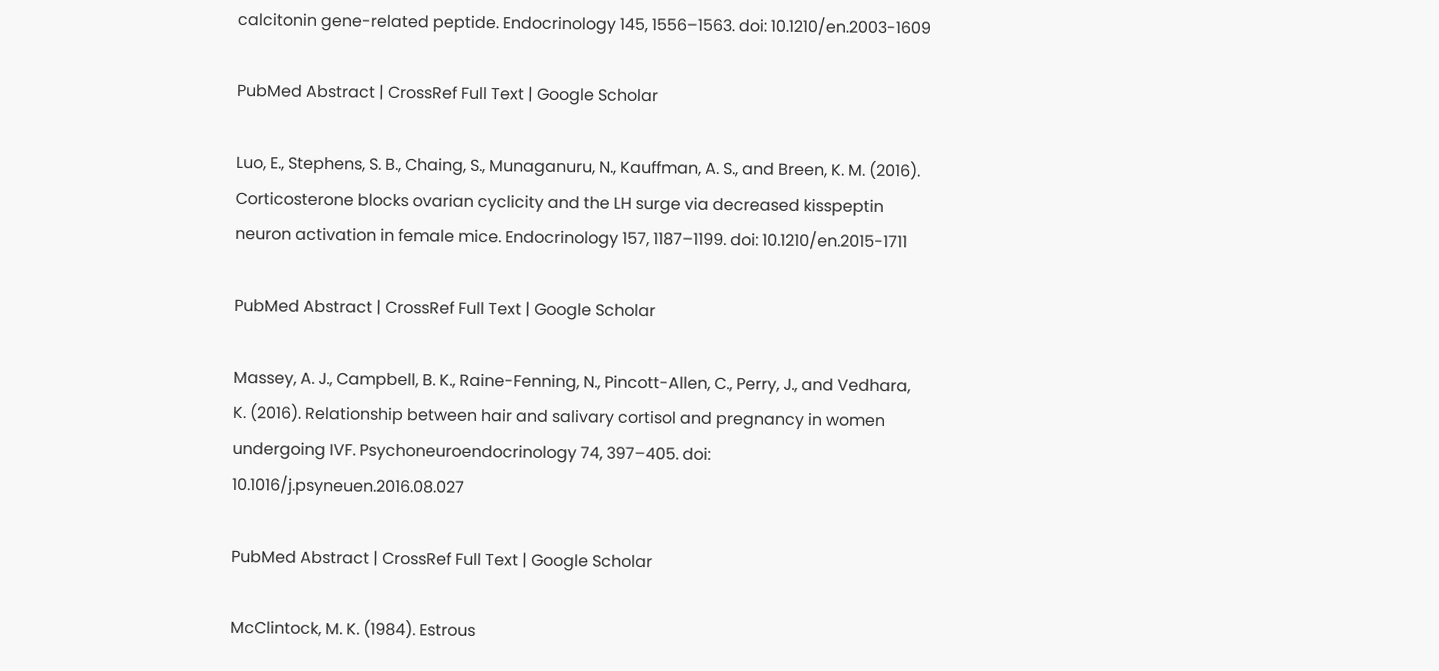calcitonin gene-related peptide. Endocrinology 145, 1556–1563. doi: 10.1210/en.2003-1609

PubMed Abstract | CrossRef Full Text | Google Scholar

Luo, E., Stephens, S. B., Chaing, S., Munaganuru, N., Kauffman, A. S., and Breen, K. M. (2016). Corticosterone blocks ovarian cyclicity and the LH surge via decreased kisspeptin neuron activation in female mice. Endocrinology 157, 1187–1199. doi: 10.1210/en.2015-1711

PubMed Abstract | CrossRef Full Text | Google Scholar

Massey, A. J., Campbell, B. K., Raine-Fenning, N., Pincott-Allen, C., Perry, J., and Vedhara, K. (2016). Relationship between hair and salivary cortisol and pregnancy in women undergoing IVF. Psychoneuroendocrinology 74, 397–405. doi: 10.1016/j.psyneuen.2016.08.027

PubMed Abstract | CrossRef Full Text | Google Scholar

McClintock, M. K. (1984). Estrous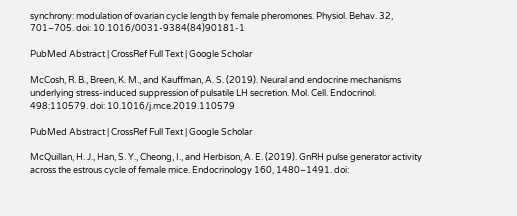synchrony: modulation of ovarian cycle length by female pheromones. Physiol. Behav. 32, 701–705. doi: 10.1016/0031-9384(84)90181-1

PubMed Abstract | CrossRef Full Text | Google Scholar

McCosh, R. B., Breen, K. M., and Kauffman, A. S. (2019). Neural and endocrine mechanisms underlying stress-induced suppression of pulsatile LH secretion. Mol. Cell. Endocrinol. 498:110579. doi: 10.1016/j.mce.2019.110579

PubMed Abstract | CrossRef Full Text | Google Scholar

McQuillan, H. J., Han, S. Y., Cheong, I., and Herbison, A. E. (2019). GnRH pulse generator activity across the estrous cycle of female mice. Endocrinology 160, 1480–1491. doi: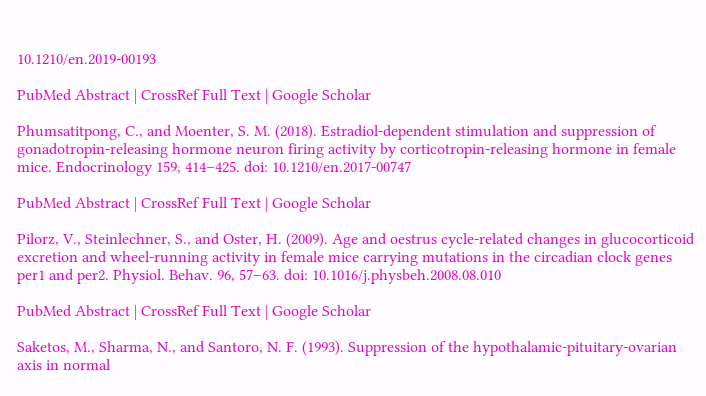10.1210/en.2019-00193

PubMed Abstract | CrossRef Full Text | Google Scholar

Phumsatitpong, C., and Moenter, S. M. (2018). Estradiol-dependent stimulation and suppression of gonadotropin-releasing hormone neuron firing activity by corticotropin-releasing hormone in female mice. Endocrinology 159, 414–425. doi: 10.1210/en.2017-00747

PubMed Abstract | CrossRef Full Text | Google Scholar

Pilorz, V., Steinlechner, S., and Oster, H. (2009). Age and oestrus cycle-related changes in glucocorticoid excretion and wheel-running activity in female mice carrying mutations in the circadian clock genes per1 and per2. Physiol. Behav. 96, 57–63. doi: 10.1016/j.physbeh.2008.08.010

PubMed Abstract | CrossRef Full Text | Google Scholar

Saketos, M., Sharma, N., and Santoro, N. F. (1993). Suppression of the hypothalamic-pituitary-ovarian axis in normal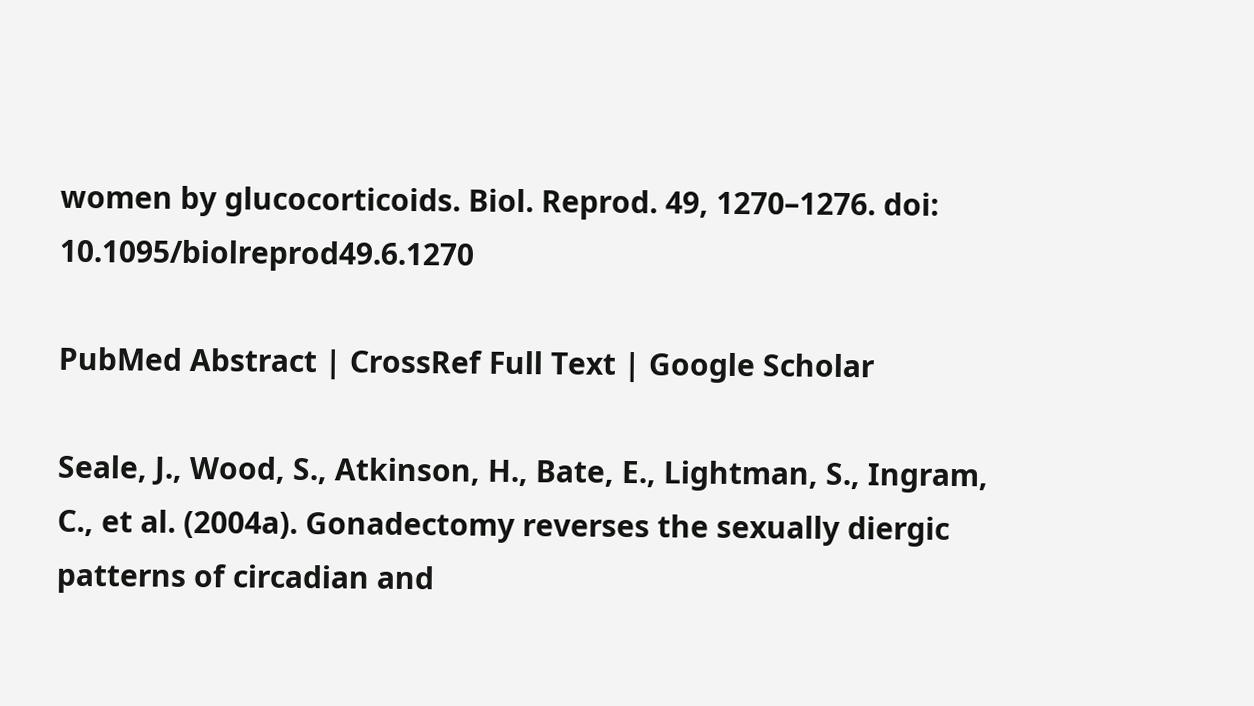women by glucocorticoids. Biol. Reprod. 49, 1270–1276. doi: 10.1095/biolreprod49.6.1270

PubMed Abstract | CrossRef Full Text | Google Scholar

Seale, J., Wood, S., Atkinson, H., Bate, E., Lightman, S., Ingram, C., et al. (2004a). Gonadectomy reverses the sexually diergic patterns of circadian and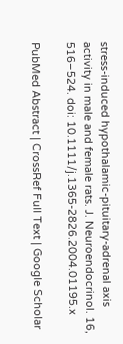stress-induced hypothalamic-pituitary-adrenal axis activity in male and female rats. J. Neuroendocrinol. 16, 516–524. doi: 10.1111/j.1365-2826.2004.01195.x

PubMed Abstract | CrossRef Full Text | Google Scholar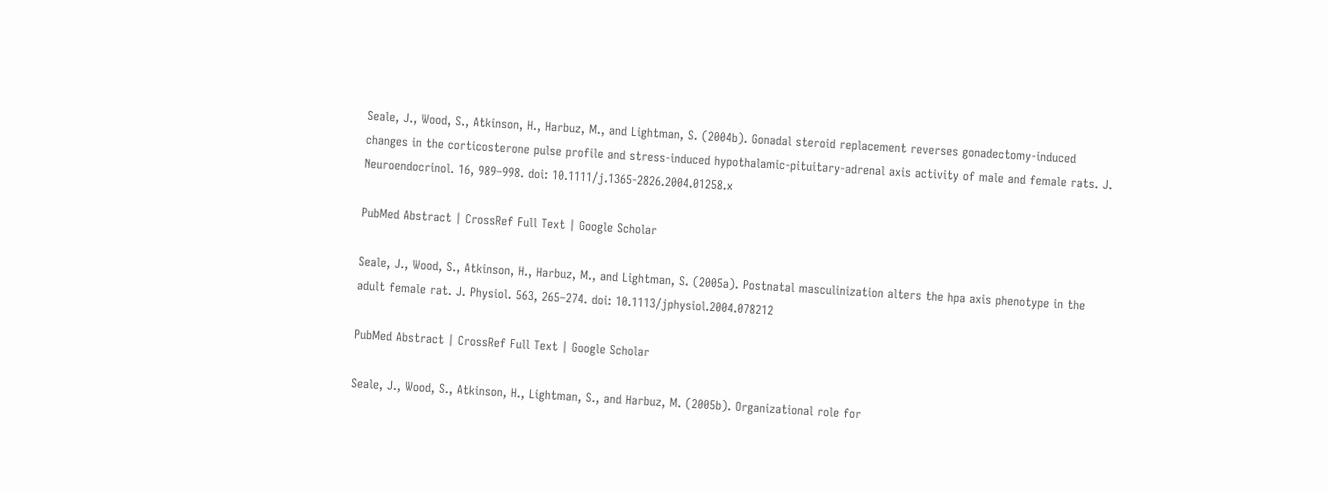Seale, J., Wood, S., Atkinson, H., Harbuz, M., and Lightman, S. (2004b). Gonadal steroid replacement reverses gonadectomy-induced changes in the corticosterone pulse profile and stress-induced hypothalamic-pituitary-adrenal axis activity of male and female rats. J. Neuroendocrinol. 16, 989–998. doi: 10.1111/j.1365-2826.2004.01258.x

PubMed Abstract | CrossRef Full Text | Google Scholar

Seale, J., Wood, S., Atkinson, H., Harbuz, M., and Lightman, S. (2005a). Postnatal masculinization alters the hpa axis phenotype in the adult female rat. J. Physiol. 563, 265–274. doi: 10.1113/jphysiol.2004.078212

PubMed Abstract | CrossRef Full Text | Google Scholar

Seale, J., Wood, S., Atkinson, H., Lightman, S., and Harbuz, M. (2005b). Organizational role for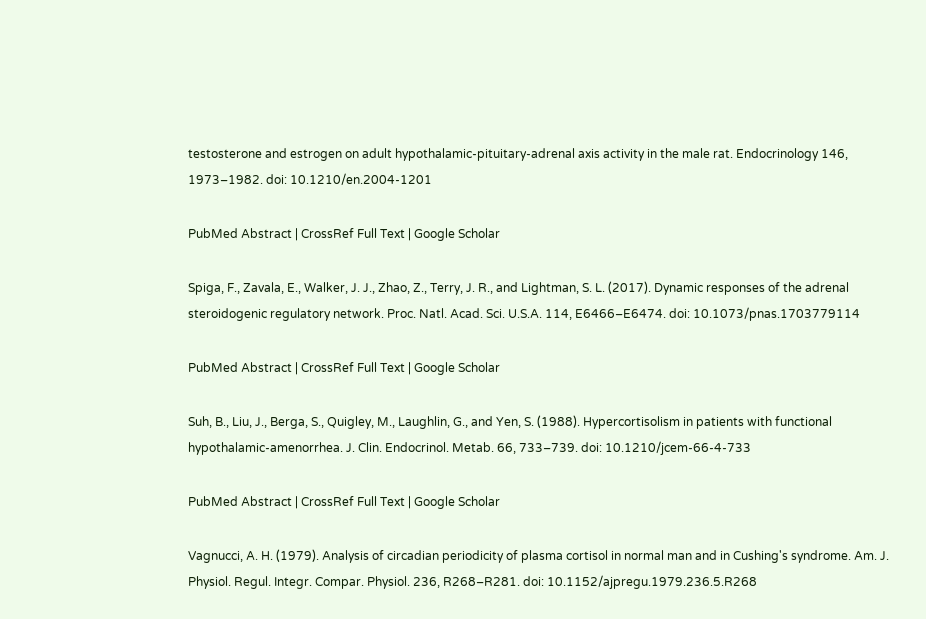testosterone and estrogen on adult hypothalamic-pituitary-adrenal axis activity in the male rat. Endocrinology 146, 1973–1982. doi: 10.1210/en.2004-1201

PubMed Abstract | CrossRef Full Text | Google Scholar

Spiga, F., Zavala, E., Walker, J. J., Zhao, Z., Terry, J. R., and Lightman, S. L. (2017). Dynamic responses of the adrenal steroidogenic regulatory network. Proc. Natl. Acad. Sci. U.S.A. 114, E6466–E6474. doi: 10.1073/pnas.1703779114

PubMed Abstract | CrossRef Full Text | Google Scholar

Suh, B., Liu, J., Berga, S., Quigley, M., Laughlin, G., and Yen, S. (1988). Hypercortisolism in patients with functional hypothalamic-amenorrhea. J. Clin. Endocrinol. Metab. 66, 733–739. doi: 10.1210/jcem-66-4-733

PubMed Abstract | CrossRef Full Text | Google Scholar

Vagnucci, A. H. (1979). Analysis of circadian periodicity of plasma cortisol in normal man and in Cushing's syndrome. Am. J. Physiol. Regul. Integr. Compar. Physiol. 236, R268–R281. doi: 10.1152/ajpregu.1979.236.5.R268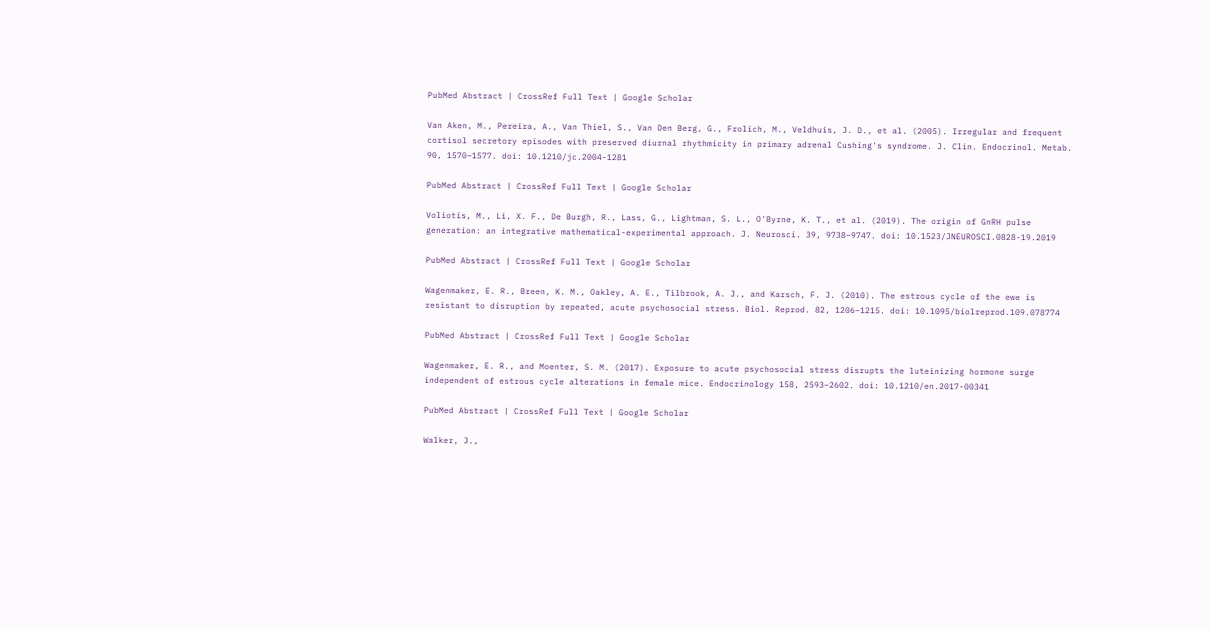PubMed Abstract | CrossRef Full Text | Google Scholar

Van Aken, M., Pereira, A., Van Thiel, S., Van Den Berg, G., Frolich, M., Veldhuis, J. D., et al. (2005). Irregular and frequent cortisol secretory episodes with preserved diurnal rhythmicity in primary adrenal Cushing's syndrome. J. Clin. Endocrinol. Metab. 90, 1570–1577. doi: 10.1210/jc.2004-1281

PubMed Abstract | CrossRef Full Text | Google Scholar

Voliotis, M., Li, X. F., De Burgh, R., Lass, G., Lightman, S. L., O'Byrne, K. T., et al. (2019). The origin of GnRH pulse generation: an integrative mathematical-experimental approach. J. Neurosci. 39, 9738–9747. doi: 10.1523/JNEUROSCI.0828-19.2019

PubMed Abstract | CrossRef Full Text | Google Scholar

Wagenmaker, E. R., Breen, K. M., Oakley, A. E., Tilbrook, A. J., and Karsch, F. J. (2010). The estrous cycle of the ewe is resistant to disruption by repeated, acute psychosocial stress. Biol. Reprod. 82, 1206–1215. doi: 10.1095/biolreprod.109.078774

PubMed Abstract | CrossRef Full Text | Google Scholar

Wagenmaker, E. R., and Moenter, S. M. (2017). Exposure to acute psychosocial stress disrupts the luteinizing hormone surge independent of estrous cycle alterations in female mice. Endocrinology 158, 2593–2602. doi: 10.1210/en.2017-00341

PubMed Abstract | CrossRef Full Text | Google Scholar

Walker, J.,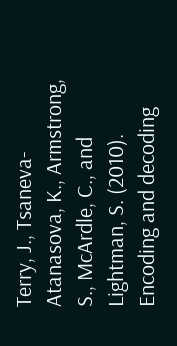Terry, J., Tsaneva-Atanasova, K., Armstrong, S., McArdle, C., and Lightman, S. (2010). Encoding and decoding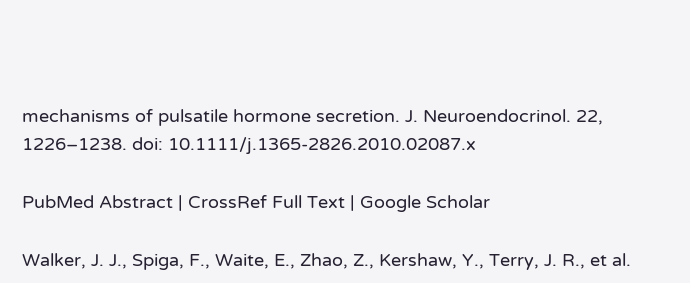mechanisms of pulsatile hormone secretion. J. Neuroendocrinol. 22, 1226–1238. doi: 10.1111/j.1365-2826.2010.02087.x

PubMed Abstract | CrossRef Full Text | Google Scholar

Walker, J. J., Spiga, F., Waite, E., Zhao, Z., Kershaw, Y., Terry, J. R., et al.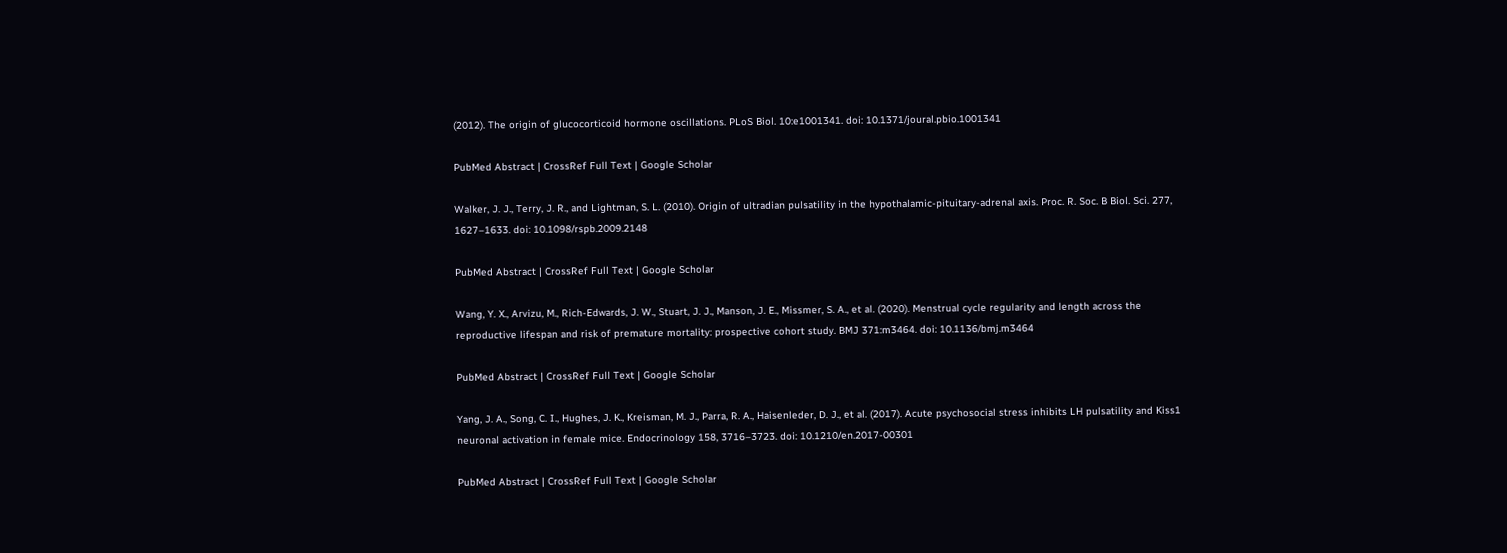(2012). The origin of glucocorticoid hormone oscillations. PLoS Biol. 10:e1001341. doi: 10.1371/joural.pbio.1001341

PubMed Abstract | CrossRef Full Text | Google Scholar

Walker, J. J., Terry, J. R., and Lightman, S. L. (2010). Origin of ultradian pulsatility in the hypothalamic-pituitary-adrenal axis. Proc. R. Soc. B Biol. Sci. 277, 1627–1633. doi: 10.1098/rspb.2009.2148

PubMed Abstract | CrossRef Full Text | Google Scholar

Wang, Y. X., Arvizu, M., Rich-Edwards, J. W., Stuart, J. J., Manson, J. E., Missmer, S. A., et al. (2020). Menstrual cycle regularity and length across the reproductive lifespan and risk of premature mortality: prospective cohort study. BMJ 371:m3464. doi: 10.1136/bmj.m3464

PubMed Abstract | CrossRef Full Text | Google Scholar

Yang, J. A., Song, C. I., Hughes, J. K., Kreisman, M. J., Parra, R. A., Haisenleder, D. J., et al. (2017). Acute psychosocial stress inhibits LH pulsatility and Kiss1 neuronal activation in female mice. Endocrinology 158, 3716–3723. doi: 10.1210/en.2017-00301

PubMed Abstract | CrossRef Full Text | Google Scholar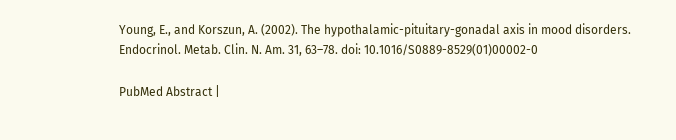Young, E., and Korszun, A. (2002). The hypothalamic-pituitary-gonadal axis in mood disorders. Endocrinol. Metab. Clin. N. Am. 31, 63–78. doi: 10.1016/S0889-8529(01)00002-0

PubMed Abstract |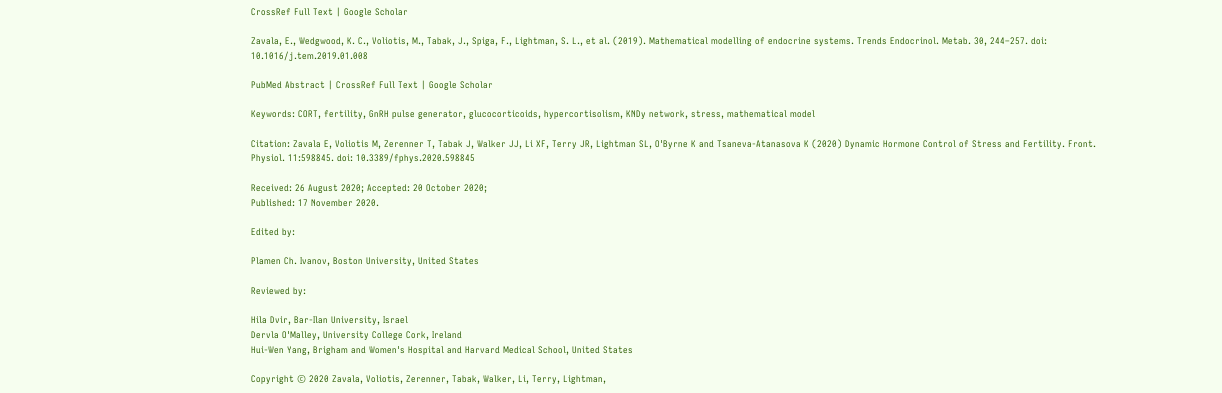CrossRef Full Text | Google Scholar

Zavala, E., Wedgwood, K. C., Voliotis, M., Tabak, J., Spiga, F., Lightman, S. L., et al. (2019). Mathematical modelling of endocrine systems. Trends Endocrinol. Metab. 30, 244–257. doi: 10.1016/j.tem.2019.01.008

PubMed Abstract | CrossRef Full Text | Google Scholar

Keywords: CORT, fertility, GnRH pulse generator, glucocorticoids, hypercortisolism, KNDy network, stress, mathematical model

Citation: Zavala E, Voliotis M, Zerenner T, Tabak J, Walker JJ, Li XF, Terry JR, Lightman SL, O'Byrne K and Tsaneva-Atanasova K (2020) Dynamic Hormone Control of Stress and Fertility. Front. Physiol. 11:598845. doi: 10.3389/fphys.2020.598845

Received: 26 August 2020; Accepted: 20 October 2020;
Published: 17 November 2020.

Edited by:

Plamen Ch. Ivanov, Boston University, United States

Reviewed by:

Hila Dvir, Bar-Ilan University, Israel
Dervla O'Malley, University College Cork, Ireland
Hui-Wen Yang, Brigham and Women's Hospital and Harvard Medical School, United States

Copyright © 2020 Zavala, Voliotis, Zerenner, Tabak, Walker, Li, Terry, Lightman,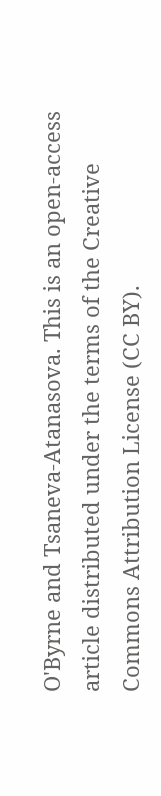O'Byrne and Tsaneva-Atanasova. This is an open-access article distributed under the terms of the Creative Commons Attribution License (CC BY).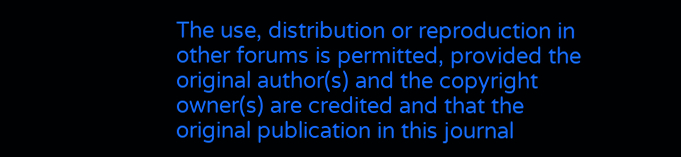The use, distribution or reproduction in other forums is permitted, provided the original author(s) and the copyright owner(s) are credited and that the original publication in this journal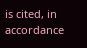is cited, in accordance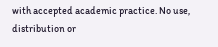with accepted academic practice. No use, distribution or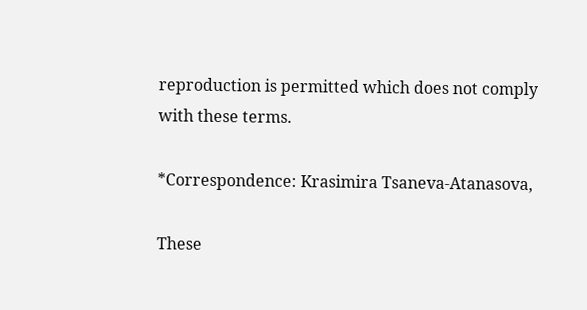reproduction is permitted which does not comply with these terms.

*Correspondence: Krasimira Tsaneva-Atanasova,

These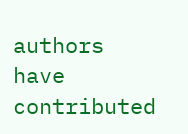authors have contributed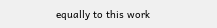equally to this work